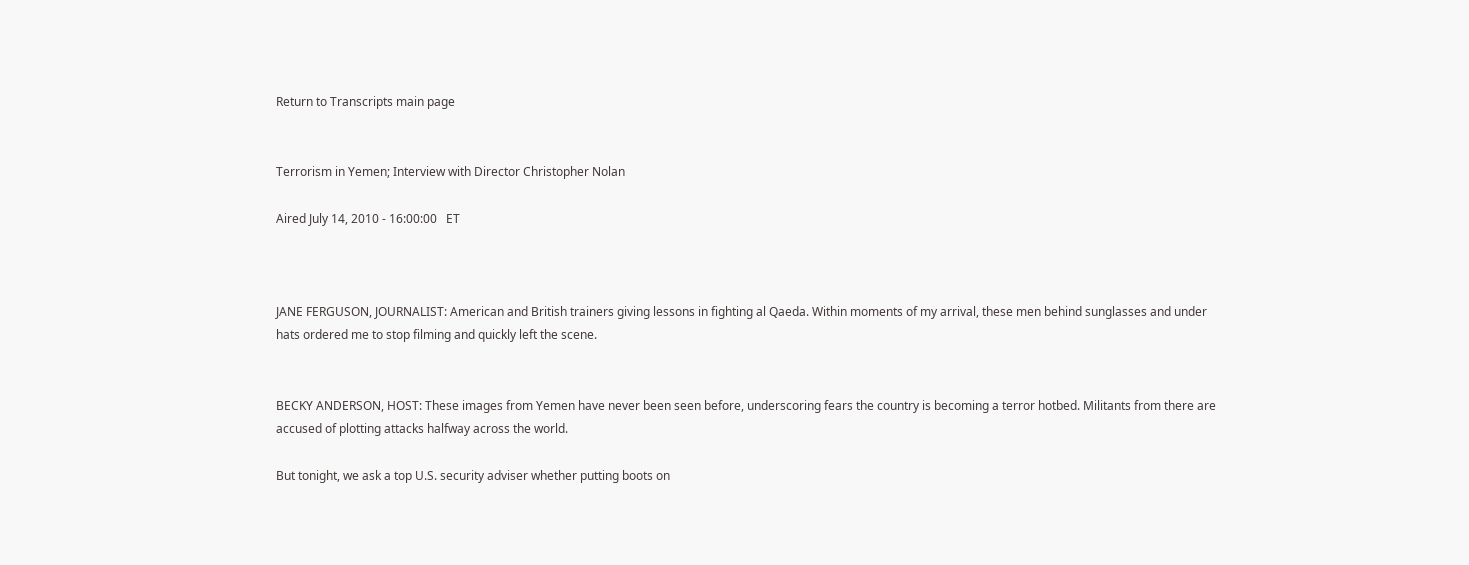Return to Transcripts main page


Terrorism in Yemen; Interview with Director Christopher Nolan

Aired July 14, 2010 - 16:00:00   ET



JANE FERGUSON, JOURNALIST: American and British trainers giving lessons in fighting al Qaeda. Within moments of my arrival, these men behind sunglasses and under hats ordered me to stop filming and quickly left the scene.


BECKY ANDERSON, HOST: These images from Yemen have never been seen before, underscoring fears the country is becoming a terror hotbed. Militants from there are accused of plotting attacks halfway across the world.

But tonight, we ask a top U.S. security adviser whether putting boots on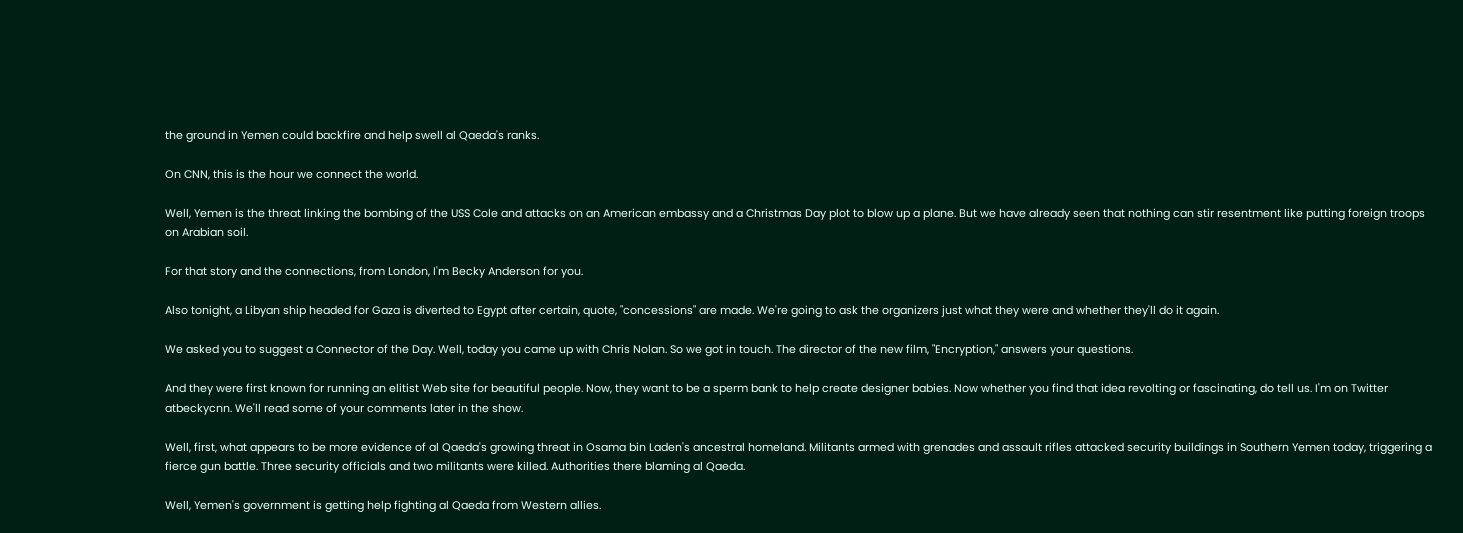the ground in Yemen could backfire and help swell al Qaeda's ranks.

On CNN, this is the hour we connect the world.

Well, Yemen is the threat linking the bombing of the USS Cole and attacks on an American embassy and a Christmas Day plot to blow up a plane. But we have already seen that nothing can stir resentment like putting foreign troops on Arabian soil.

For that story and the connections, from London, I'm Becky Anderson for you.

Also tonight, a Libyan ship headed for Gaza is diverted to Egypt after certain, quote, "concessions" are made. We're going to ask the organizers just what they were and whether they'll do it again.

We asked you to suggest a Connector of the Day. Well, today you came up with Chris Nolan. So we got in touch. The director of the new film, "Encryption," answers your questions.

And they were first known for running an elitist Web site for beautiful people. Now, they want to be a sperm bank to help create designer babies. Now whether you find that idea revolting or fascinating, do tell us. I'm on Twitter atbeckycnn. We'll read some of your comments later in the show.

Well, first, what appears to be more evidence of al Qaeda's growing threat in Osama bin Laden's ancestral homeland. Militants armed with grenades and assault rifles attacked security buildings in Southern Yemen today, triggering a fierce gun battle. Three security officials and two militants were killed. Authorities there blaming al Qaeda.

Well, Yemen's government is getting help fighting al Qaeda from Western allies.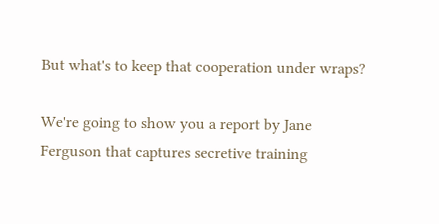But what's to keep that cooperation under wraps?

We're going to show you a report by Jane Ferguson that captures secretive training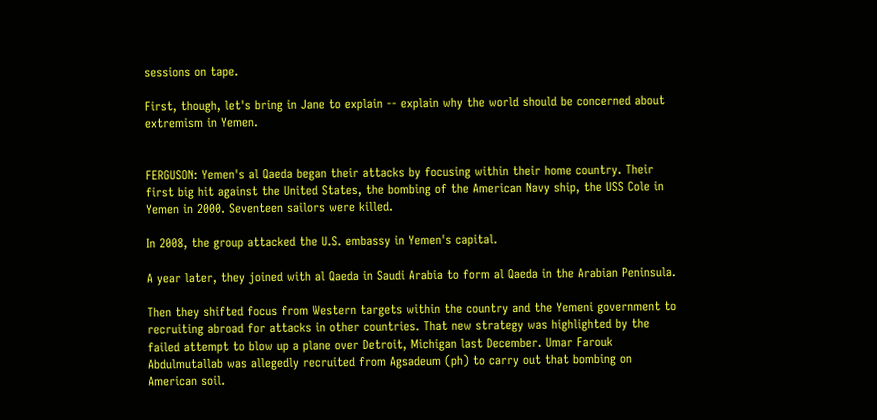sessions on tape.

First, though, let's bring in Jane to explain -- explain why the world should be concerned about extremism in Yemen.


FERGUSON: Yemen's al Qaeda began their attacks by focusing within their home country. Their first big hit against the United States, the bombing of the American Navy ship, the USS Cole in Yemen in 2000. Seventeen sailors were killed.

In 2008, the group attacked the U.S. embassy in Yemen's capital.

A year later, they joined with al Qaeda in Saudi Arabia to form al Qaeda in the Arabian Peninsula.

Then they shifted focus from Western targets within the country and the Yemeni government to recruiting abroad for attacks in other countries. That new strategy was highlighted by the failed attempt to blow up a plane over Detroit, Michigan last December. Umar Farouk Abdulmutallab was allegedly recruited from Agsadeum (ph) to carry out that bombing on American soil.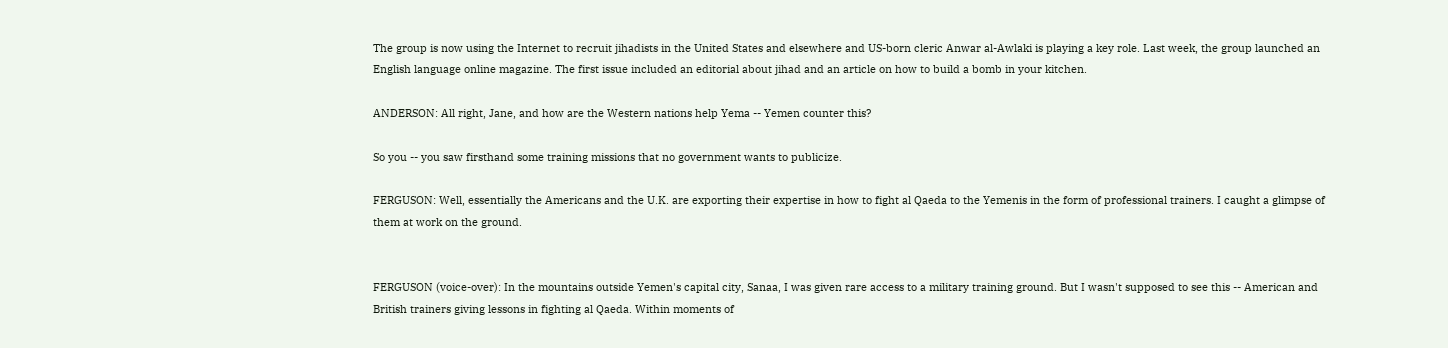The group is now using the Internet to recruit jihadists in the United States and elsewhere and US-born cleric Anwar al-Awlaki is playing a key role. Last week, the group launched an English language online magazine. The first issue included an editorial about jihad and an article on how to build a bomb in your kitchen.

ANDERSON: All right, Jane, and how are the Western nations help Yema -- Yemen counter this?

So you -- you saw firsthand some training missions that no government wants to publicize.

FERGUSON: Well, essentially the Americans and the U.K. are exporting their expertise in how to fight al Qaeda to the Yemenis in the form of professional trainers. I caught a glimpse of them at work on the ground.


FERGUSON (voice-over): In the mountains outside Yemen's capital city, Sanaa, I was given rare access to a military training ground. But I wasn't supposed to see this -- American and British trainers giving lessons in fighting al Qaeda. Within moments of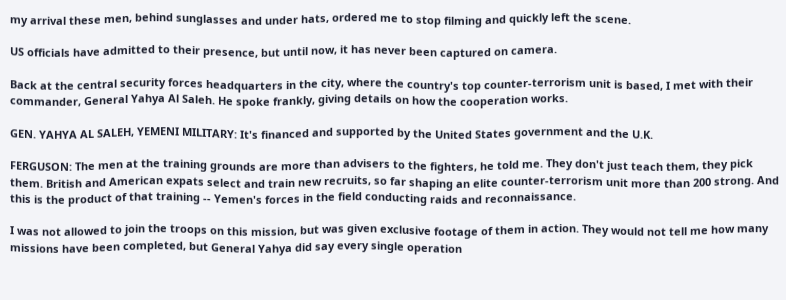my arrival these men, behind sunglasses and under hats, ordered me to stop filming and quickly left the scene.

US officials have admitted to their presence, but until now, it has never been captured on camera.

Back at the central security forces headquarters in the city, where the country's top counter-terrorism unit is based, I met with their commander, General Yahya Al Saleh. He spoke frankly, giving details on how the cooperation works.

GEN. YAHYA AL SALEH, YEMENI MILITARY: It's financed and supported by the United States government and the U.K.

FERGUSON: The men at the training grounds are more than advisers to the fighters, he told me. They don't just teach them, they pick them. British and American expats select and train new recruits, so far shaping an elite counter-terrorism unit more than 200 strong. And this is the product of that training -- Yemen's forces in the field conducting raids and reconnaissance.

I was not allowed to join the troops on this mission, but was given exclusive footage of them in action. They would not tell me how many missions have been completed, but General Yahya did say every single operation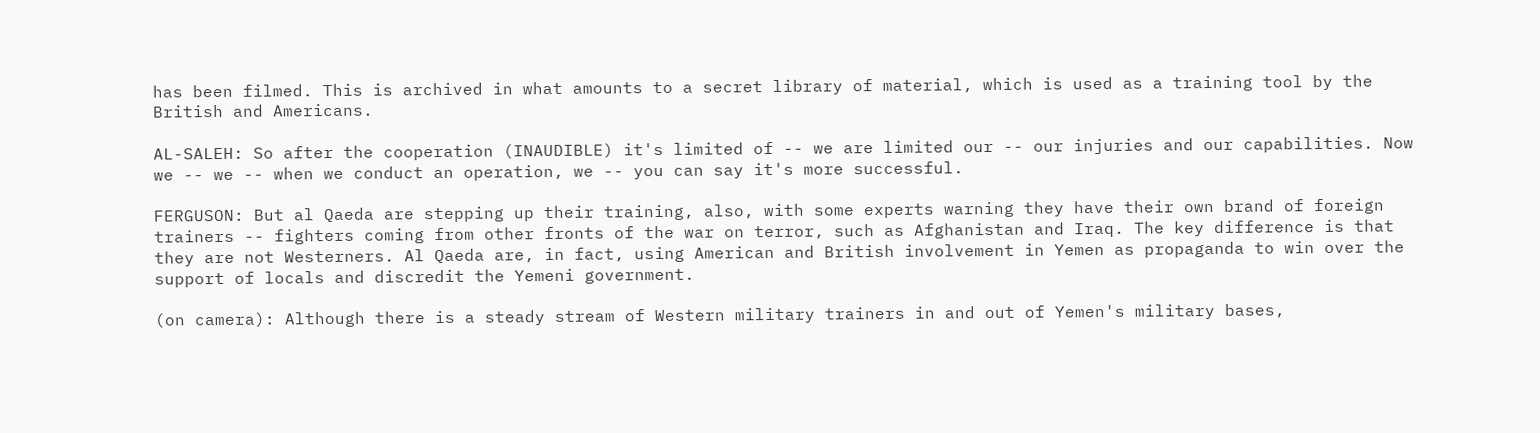has been filmed. This is archived in what amounts to a secret library of material, which is used as a training tool by the British and Americans.

AL-SALEH: So after the cooperation (INAUDIBLE) it's limited of -- we are limited our -- our injuries and our capabilities. Now we -- we -- when we conduct an operation, we -- you can say it's more successful.

FERGUSON: But al Qaeda are stepping up their training, also, with some experts warning they have their own brand of foreign trainers -- fighters coming from other fronts of the war on terror, such as Afghanistan and Iraq. The key difference is that they are not Westerners. Al Qaeda are, in fact, using American and British involvement in Yemen as propaganda to win over the support of locals and discredit the Yemeni government.

(on camera): Although there is a steady stream of Western military trainers in and out of Yemen's military bases,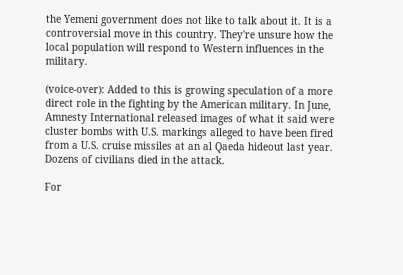the Yemeni government does not like to talk about it. It is a controversial move in this country. They're unsure how the local population will respond to Western influences in the military.

(voice-over): Added to this is growing speculation of a more direct role in the fighting by the American military. In June, Amnesty International released images of what it said were cluster bombs with U.S. markings alleged to have been fired from a U.S. cruise missiles at an al Qaeda hideout last year. Dozens of civilians died in the attack.

For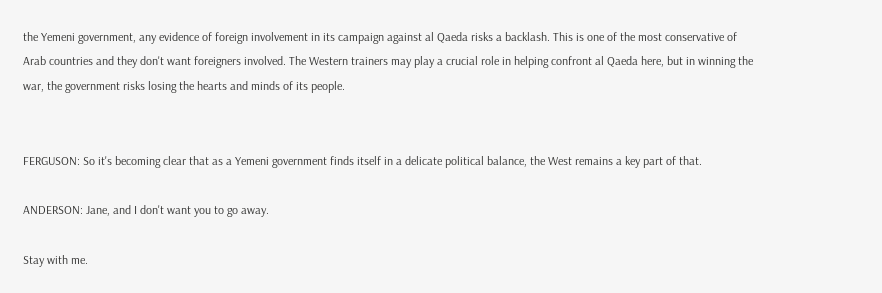the Yemeni government, any evidence of foreign involvement in its campaign against al Qaeda risks a backlash. This is one of the most conservative of Arab countries and they don't want foreigners involved. The Western trainers may play a crucial role in helping confront al Qaeda here, but in winning the war, the government risks losing the hearts and minds of its people.


FERGUSON: So it's becoming clear that as a Yemeni government finds itself in a delicate political balance, the West remains a key part of that.

ANDERSON: Jane, and I don't want you to go away.

Stay with me.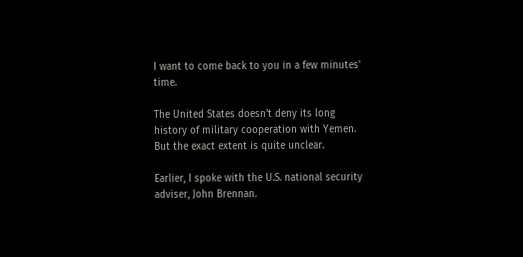I want to come back to you in a few minutes' time.

The United States doesn't deny its long history of military cooperation with Yemen. But the exact extent is quite unclear.

Earlier, I spoke with the U.S. national security adviser, John Brennan.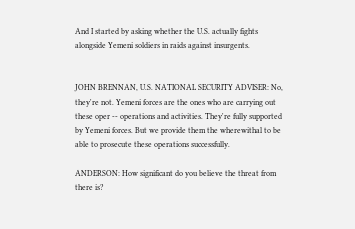And I started by asking whether the U.S. actually fights alongside Yemeni soldiers in raids against insurgents.


JOHN BRENNAN, U.S. NATIONAL SECURITY ADVISER: No, they're not. Yemeni forces are the ones who are carrying out these oper -- operations and activities. They're fully supported by Yemeni forces. But we provide them the wherewithal to be able to prosecute these operations successfully.

ANDERSON: How significant do you believe the threat from there is?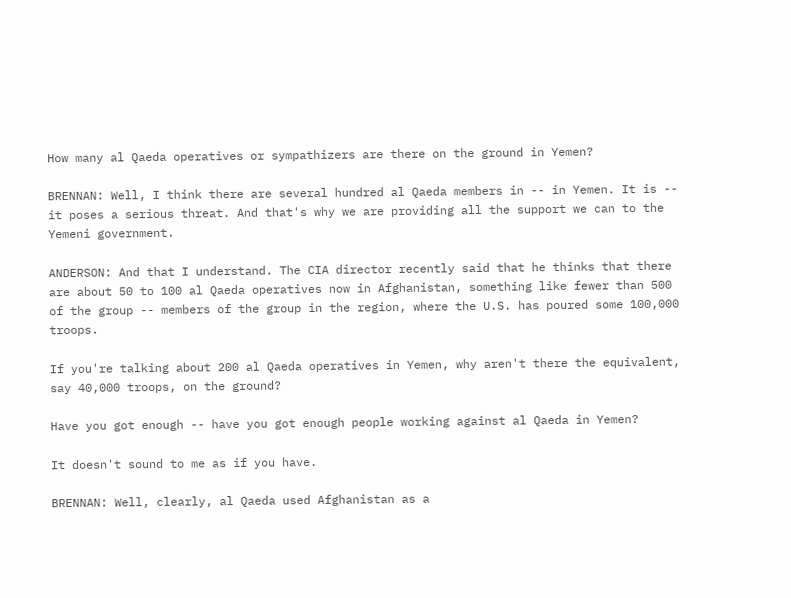How many al Qaeda operatives or sympathizers are there on the ground in Yemen?

BRENNAN: Well, I think there are several hundred al Qaeda members in -- in Yemen. It is -- it poses a serious threat. And that's why we are providing all the support we can to the Yemeni government.

ANDERSON: And that I understand. The CIA director recently said that he thinks that there are about 50 to 100 al Qaeda operatives now in Afghanistan, something like fewer than 500 of the group -- members of the group in the region, where the U.S. has poured some 100,000 troops.

If you're talking about 200 al Qaeda operatives in Yemen, why aren't there the equivalent, say 40,000 troops, on the ground?

Have you got enough -- have you got enough people working against al Qaeda in Yemen?

It doesn't sound to me as if you have.

BRENNAN: Well, clearly, al Qaeda used Afghanistan as a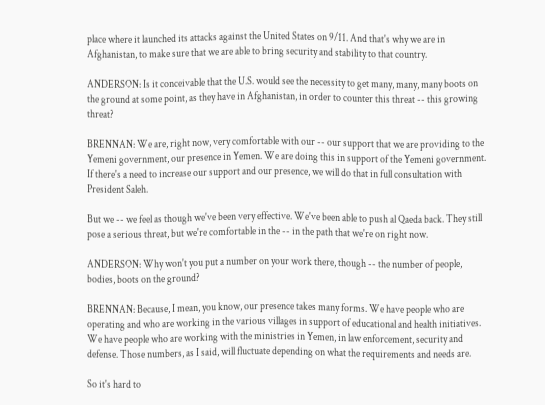place where it launched its attacks against the United States on 9/11. And that's why we are in Afghanistan, to make sure that we are able to bring security and stability to that country.

ANDERSON: Is it conceivable that the U.S. would see the necessity to get many, many, many boots on the ground at some point, as they have in Afghanistan, in order to counter this threat -- this growing threat?

BRENNAN: We are, right now, very comfortable with our -- our support that we are providing to the Yemeni government, our presence in Yemen. We are doing this in support of the Yemeni government. If there's a need to increase our support and our presence, we will do that in full consultation with President Saleh.

But we -- we feel as though we've been very effective. We've been able to push al Qaeda back. They still pose a serious threat, but we're comfortable in the -- in the path that we're on right now.

ANDERSON: Why won't you put a number on your work there, though -- the number of people, bodies, boots on the ground?

BRENNAN: Because, I mean, you know, our presence takes many forms. We have people who are operating and who are working in the various villages in support of educational and health initiatives. We have people who are working with the ministries in Yemen, in law enforcement, security and defense. Those numbers, as I said, will fluctuate depending on what the requirements and needs are.

So it's hard to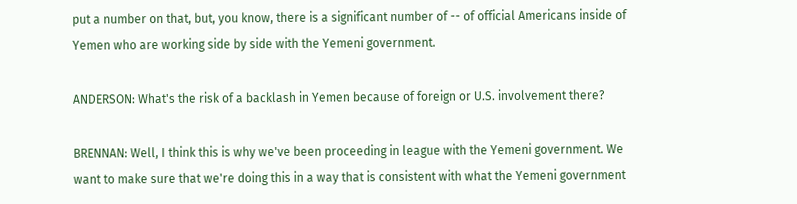put a number on that, but, you know, there is a significant number of -- of official Americans inside of Yemen who are working side by side with the Yemeni government.

ANDERSON: What's the risk of a backlash in Yemen because of foreign or U.S. involvement there?

BRENNAN: Well, I think this is why we've been proceeding in league with the Yemeni government. We want to make sure that we're doing this in a way that is consistent with what the Yemeni government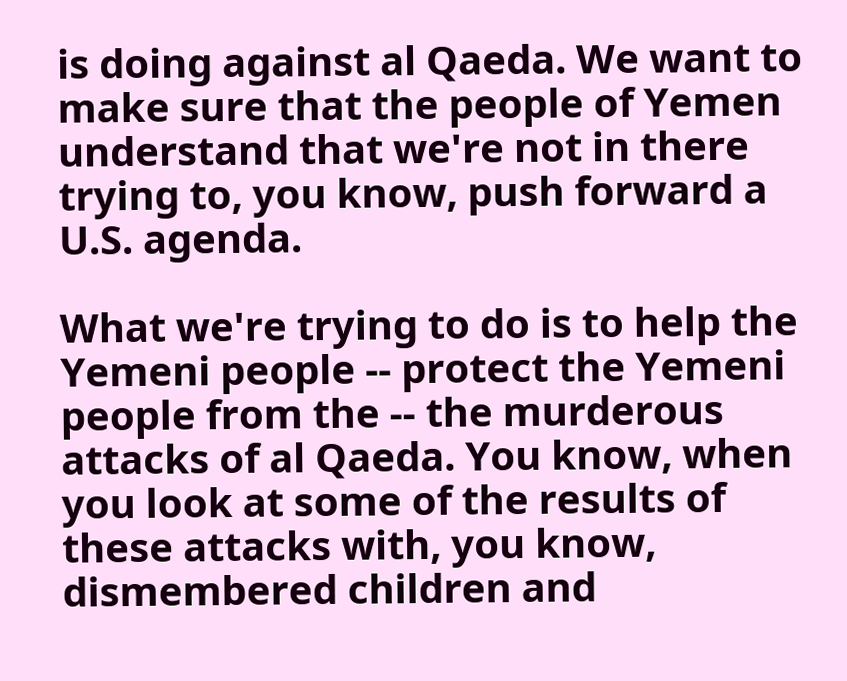is doing against al Qaeda. We want to make sure that the people of Yemen understand that we're not in there trying to, you know, push forward a U.S. agenda.

What we're trying to do is to help the Yemeni people -- protect the Yemeni people from the -- the murderous attacks of al Qaeda. You know, when you look at some of the results of these attacks with, you know, dismembered children and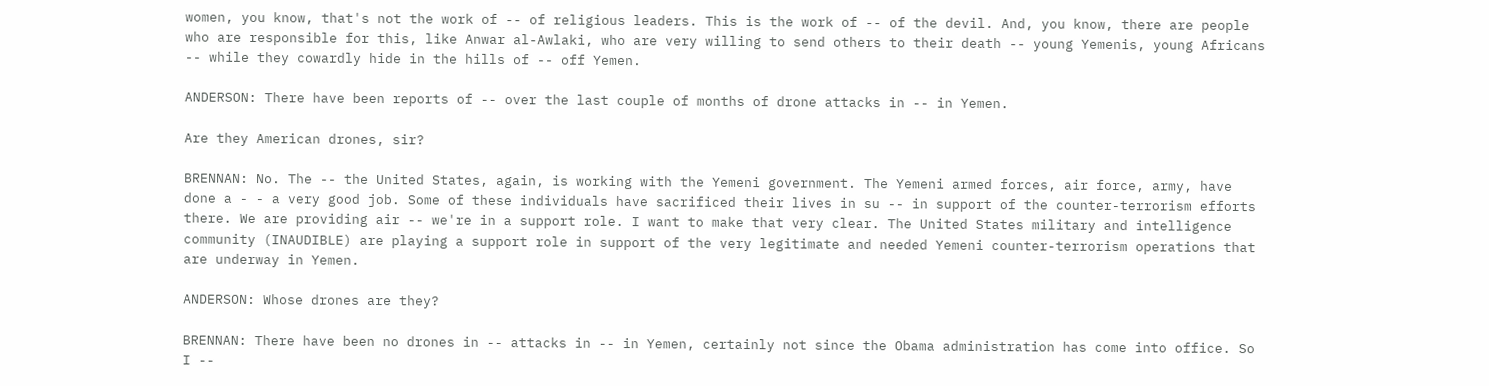women, you know, that's not the work of -- of religious leaders. This is the work of -- of the devil. And, you know, there are people who are responsible for this, like Anwar al-Awlaki, who are very willing to send others to their death -- young Yemenis, young Africans -- while they cowardly hide in the hills of -- off Yemen.

ANDERSON: There have been reports of -- over the last couple of months of drone attacks in -- in Yemen.

Are they American drones, sir?

BRENNAN: No. The -- the United States, again, is working with the Yemeni government. The Yemeni armed forces, air force, army, have done a - - a very good job. Some of these individuals have sacrificed their lives in su -- in support of the counter-terrorism efforts there. We are providing air -- we're in a support role. I want to make that very clear. The United States military and intelligence community (INAUDIBLE) are playing a support role in support of the very legitimate and needed Yemeni counter-terrorism operations that are underway in Yemen.

ANDERSON: Whose drones are they?

BRENNAN: There have been no drones in -- attacks in -- in Yemen, certainly not since the Obama administration has come into office. So I --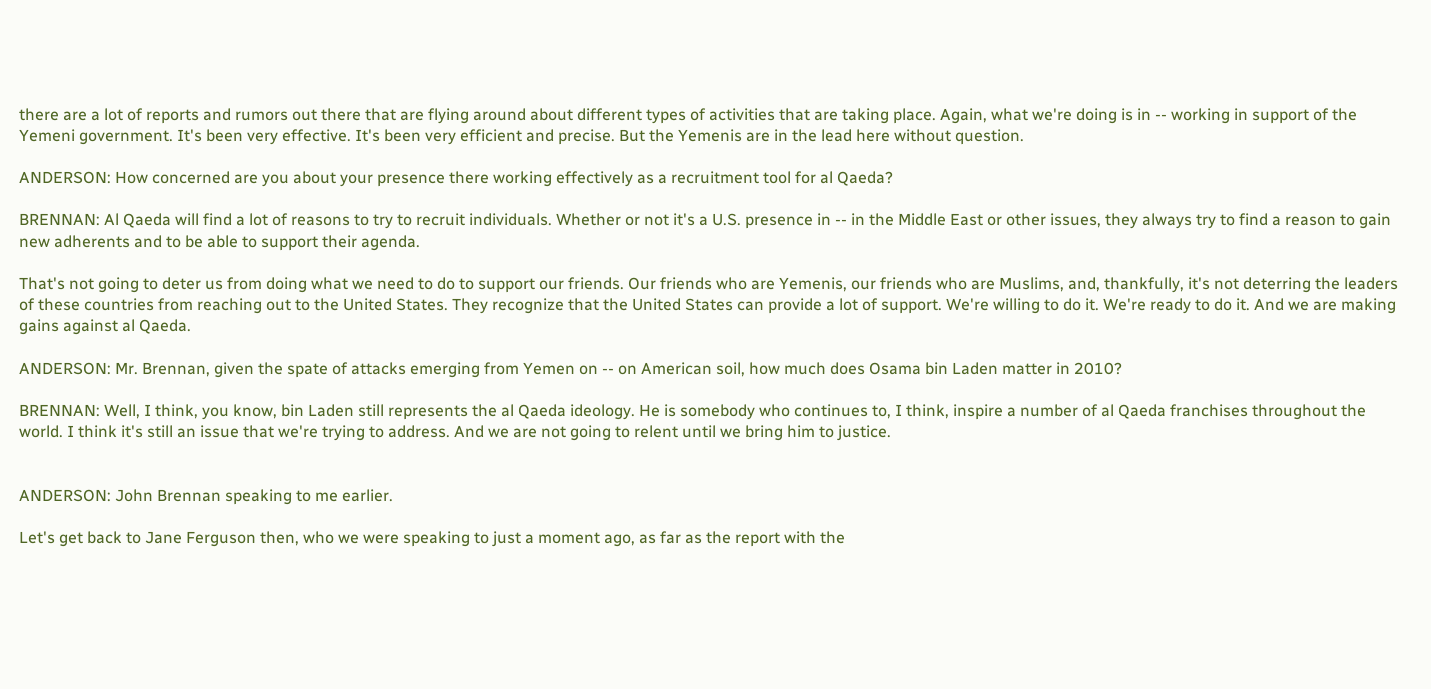there are a lot of reports and rumors out there that are flying around about different types of activities that are taking place. Again, what we're doing is in -- working in support of the Yemeni government. It's been very effective. It's been very efficient and precise. But the Yemenis are in the lead here without question.

ANDERSON: How concerned are you about your presence there working effectively as a recruitment tool for al Qaeda?

BRENNAN: Al Qaeda will find a lot of reasons to try to recruit individuals. Whether or not it's a U.S. presence in -- in the Middle East or other issues, they always try to find a reason to gain new adherents and to be able to support their agenda.

That's not going to deter us from doing what we need to do to support our friends. Our friends who are Yemenis, our friends who are Muslims, and, thankfully, it's not deterring the leaders of these countries from reaching out to the United States. They recognize that the United States can provide a lot of support. We're willing to do it. We're ready to do it. And we are making gains against al Qaeda.

ANDERSON: Mr. Brennan, given the spate of attacks emerging from Yemen on -- on American soil, how much does Osama bin Laden matter in 2010?

BRENNAN: Well, I think, you know, bin Laden still represents the al Qaeda ideology. He is somebody who continues to, I think, inspire a number of al Qaeda franchises throughout the world. I think it's still an issue that we're trying to address. And we are not going to relent until we bring him to justice.


ANDERSON: John Brennan speaking to me earlier.

Let's get back to Jane Ferguson then, who we were speaking to just a moment ago, as far as the report with the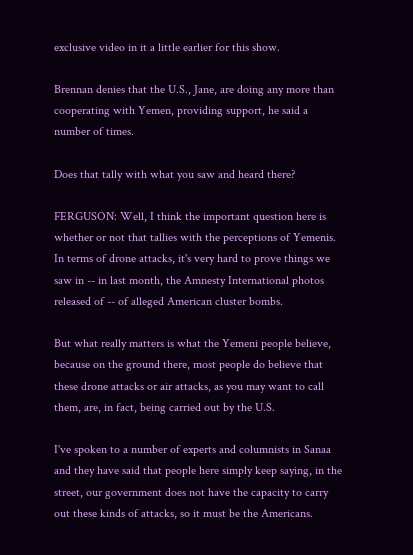exclusive video in it a little earlier for this show.

Brennan denies that the U.S., Jane, are doing any more than cooperating with Yemen, providing support, he said a number of times.

Does that tally with what you saw and heard there?

FERGUSON: Well, I think the important question here is whether or not that tallies with the perceptions of Yemenis. In terms of drone attacks, it's very hard to prove things we saw in -- in last month, the Amnesty International photos released of -- of alleged American cluster bombs.

But what really matters is what the Yemeni people believe, because on the ground there, most people do believe that these drone attacks or air attacks, as you may want to call them, are, in fact, being carried out by the U.S.

I've spoken to a number of experts and columnists in Sanaa and they have said that people here simply keep saying, in the street, our government does not have the capacity to carry out these kinds of attacks, so it must be the Americans.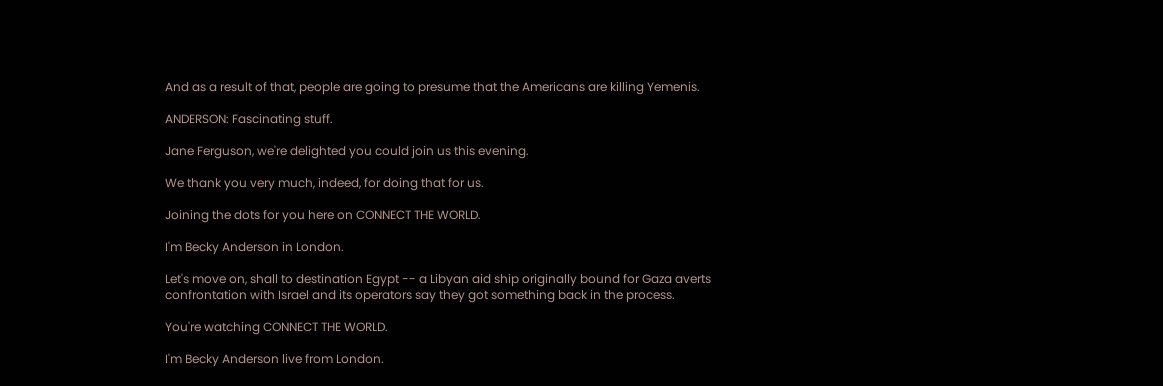And as a result of that, people are going to presume that the Americans are killing Yemenis.

ANDERSON: Fascinating stuff.

Jane Ferguson, we're delighted you could join us this evening.

We thank you very much, indeed, for doing that for us.

Joining the dots for you here on CONNECT THE WORLD.

I'm Becky Anderson in London.

Let's move on, shall to destination Egypt -- a Libyan aid ship originally bound for Gaza averts confrontation with Israel and its operators say they got something back in the process.

You're watching CONNECT THE WORLD.

I'm Becky Anderson live from London.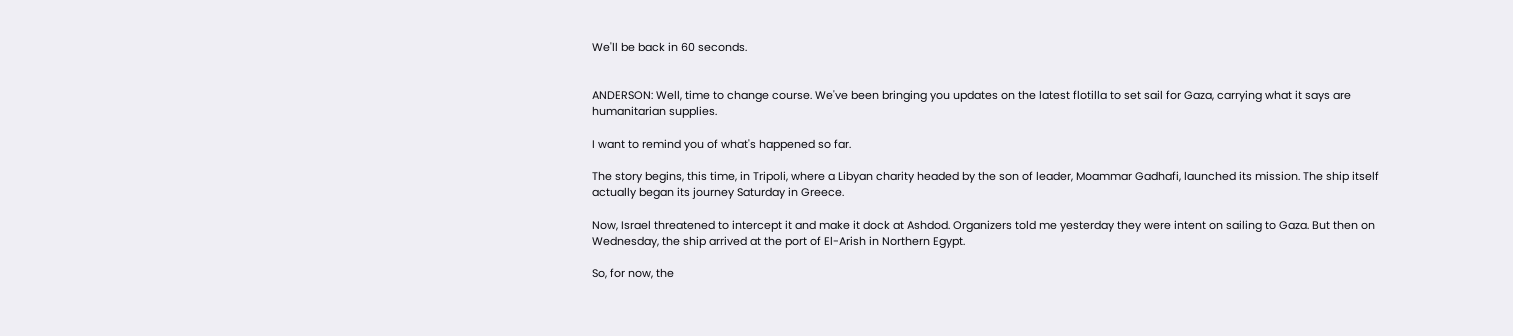We'll be back in 60 seconds.


ANDERSON: Well, time to change course. We've been bringing you updates on the latest flotilla to set sail for Gaza, carrying what it says are humanitarian supplies.

I want to remind you of what's happened so far.

The story begins, this time, in Tripoli, where a Libyan charity headed by the son of leader, Moammar Gadhafi, launched its mission. The ship itself actually began its journey Saturday in Greece.

Now, Israel threatened to intercept it and make it dock at Ashdod. Organizers told me yesterday they were intent on sailing to Gaza. But then on Wednesday, the ship arrived at the port of El-Arish in Northern Egypt.

So, for now, the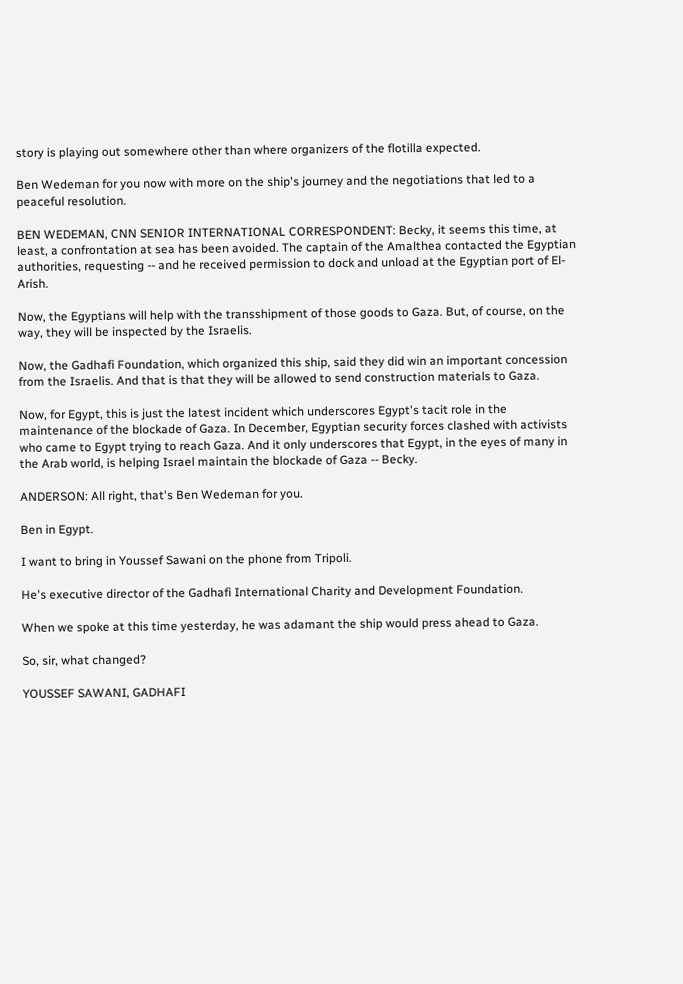story is playing out somewhere other than where organizers of the flotilla expected.

Ben Wedeman for you now with more on the ship's journey and the negotiations that led to a peaceful resolution.

BEN WEDEMAN, CNN SENIOR INTERNATIONAL CORRESPONDENT: Becky, it seems this time, at least, a confrontation at sea has been avoided. The captain of the Amalthea contacted the Egyptian authorities, requesting -- and he received permission to dock and unload at the Egyptian port of El-Arish.

Now, the Egyptians will help with the transshipment of those goods to Gaza. But, of course, on the way, they will be inspected by the Israelis.

Now, the Gadhafi Foundation, which organized this ship, said they did win an important concession from the Israelis. And that is that they will be allowed to send construction materials to Gaza.

Now, for Egypt, this is just the latest incident which underscores Egypt's tacit role in the maintenance of the blockade of Gaza. In December, Egyptian security forces clashed with activists who came to Egypt trying to reach Gaza. And it only underscores that Egypt, in the eyes of many in the Arab world, is helping Israel maintain the blockade of Gaza -- Becky.

ANDERSON: All right, that's Ben Wedeman for you.

Ben in Egypt.

I want to bring in Youssef Sawani on the phone from Tripoli.

He's executive director of the Gadhafi International Charity and Development Foundation.

When we spoke at this time yesterday, he was adamant the ship would press ahead to Gaza.

So, sir, what changed?

YOUSSEF SAWANI, GADHAFI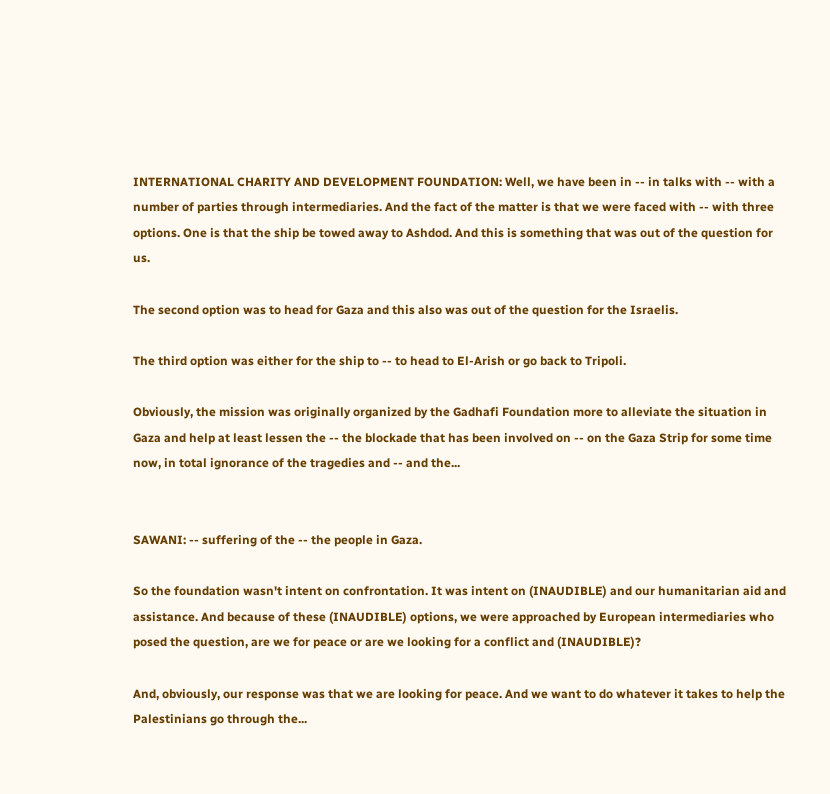INTERNATIONAL CHARITY AND DEVELOPMENT FOUNDATION: Well, we have been in -- in talks with -- with a number of parties through intermediaries. And the fact of the matter is that we were faced with -- with three options. One is that the ship be towed away to Ashdod. And this is something that was out of the question for us.

The second option was to head for Gaza and this also was out of the question for the Israelis.

The third option was either for the ship to -- to head to El-Arish or go back to Tripoli.

Obviously, the mission was originally organized by the Gadhafi Foundation more to alleviate the situation in Gaza and help at least lessen the -- the blockade that has been involved on -- on the Gaza Strip for some time now, in total ignorance of the tragedies and -- and the...


SAWANI: -- suffering of the -- the people in Gaza.

So the foundation wasn't intent on confrontation. It was intent on (INAUDIBLE) and our humanitarian aid and assistance. And because of these (INAUDIBLE) options, we were approached by European intermediaries who posed the question, are we for peace or are we looking for a conflict and (INAUDIBLE)?

And, obviously, our response was that we are looking for peace. And we want to do whatever it takes to help the Palestinians go through the...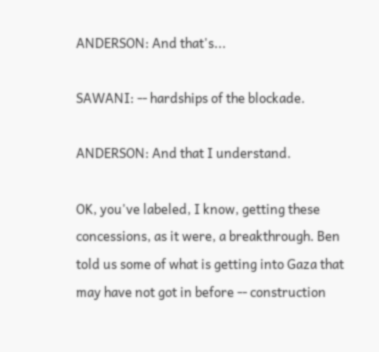ANDERSON: And that's...

SAWANI: -- hardships of the blockade.

ANDERSON: And that I understand.

OK, you've labeled, I know, getting these concessions, as it were, a breakthrough. Ben told us some of what is getting into Gaza that may have not got in before -- construction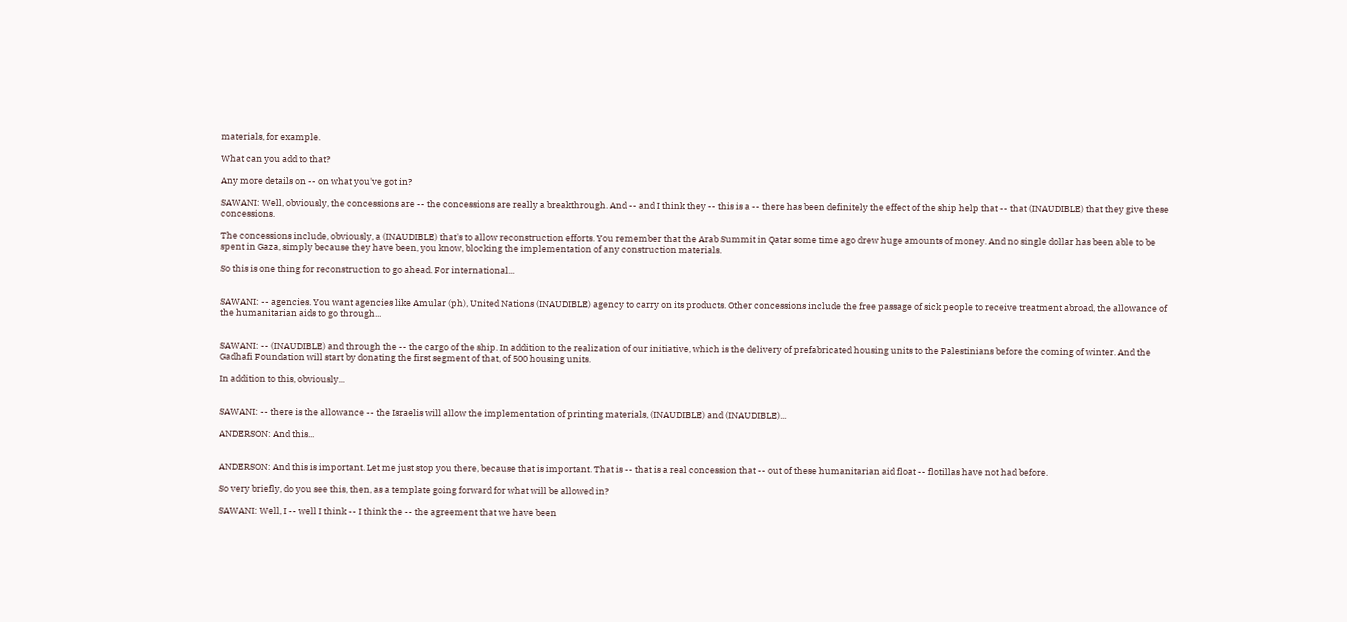materials, for example.

What can you add to that?

Any more details on -- on what you've got in?

SAWANI: Well, obviously, the concessions are -- the concessions are really a breakthrough. And -- and I think they -- this is a -- there has been definitely the effect of the ship help that -- that (INAUDIBLE) that they give these concessions.

The concessions include, obviously, a (INAUDIBLE) that's to allow reconstruction efforts. You remember that the Arab Summit in Qatar some time ago drew huge amounts of money. And no single dollar has been able to be spent in Gaza, simply because they have been, you know, blocking the implementation of any construction materials.

So this is one thing for reconstruction to go ahead. For international...


SAWANI: -- agencies. You want agencies like Amular (ph), United Nations (INAUDIBLE) agency to carry on its products. Other concessions include the free passage of sick people to receive treatment abroad, the allowance of the humanitarian aids to go through...


SAWANI: -- (INAUDIBLE) and through the -- the cargo of the ship. In addition to the realization of our initiative, which is the delivery of prefabricated housing units to the Palestinians before the coming of winter. And the Gadhafi Foundation will start by donating the first segment of that, of 500 housing units.

In addition to this, obviously...


SAWANI: -- there is the allowance -- the Israelis will allow the implementation of printing materials, (INAUDIBLE) and (INAUDIBLE)...

ANDERSON: And this...


ANDERSON: And this is important. Let me just stop you there, because that is important. That is -- that is a real concession that -- out of these humanitarian aid float -- flotillas have not had before.

So very briefly, do you see this, then, as a template going forward for what will be allowed in?

SAWANI: Well, I -- well I think -- I think the -- the agreement that we have been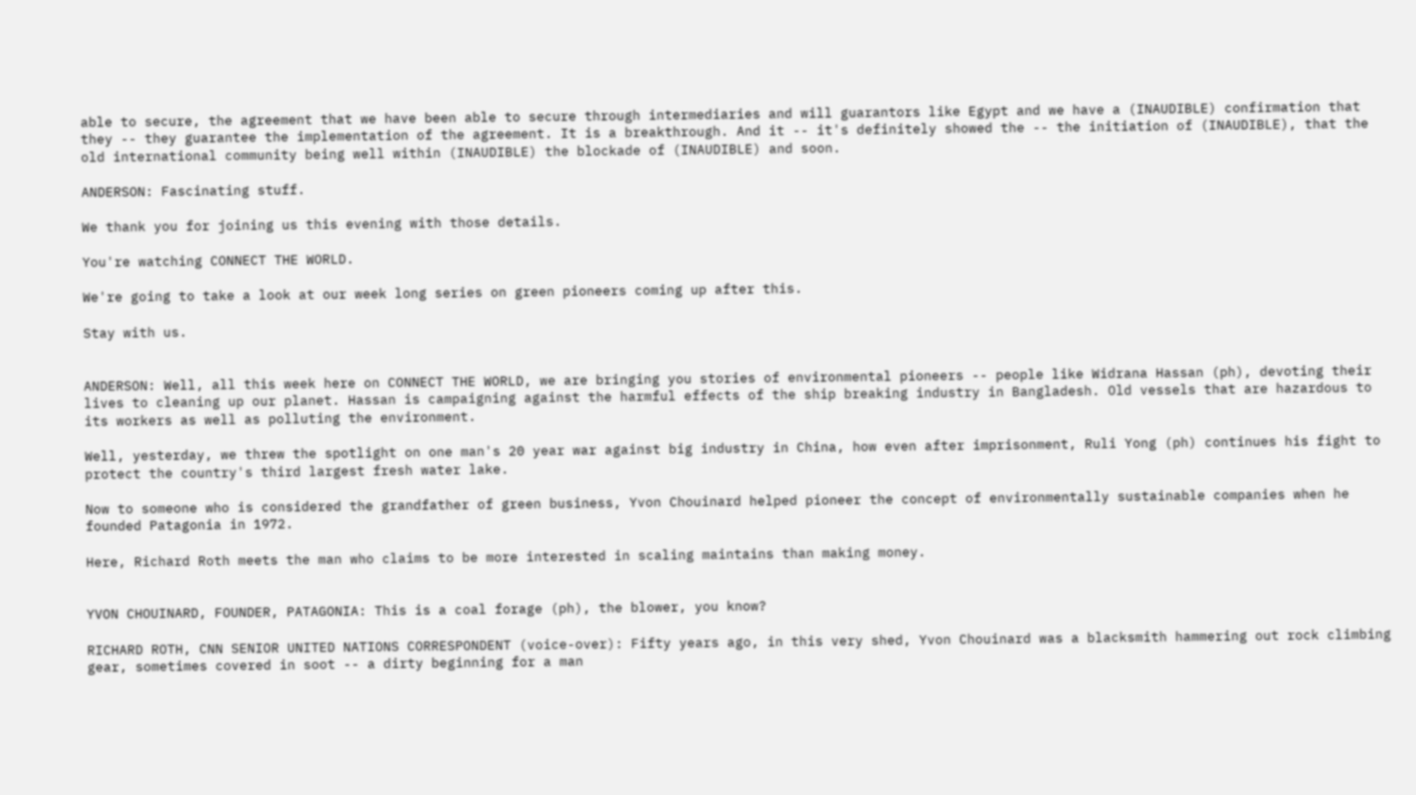able to secure, the agreement that we have been able to secure through intermediaries and will guarantors like Egypt and we have a (INAUDIBLE) confirmation that they -- they guarantee the implementation of the agreement. It is a breakthrough. And it -- it's definitely showed the -- the initiation of (INAUDIBLE), that the old international community being well within (INAUDIBLE) the blockade of (INAUDIBLE) and soon.

ANDERSON: Fascinating stuff.

We thank you for joining us this evening with those details.

You're watching CONNECT THE WORLD.

We're going to take a look at our week long series on green pioneers coming up after this.

Stay with us.


ANDERSON: Well, all this week here on CONNECT THE WORLD, we are bringing you stories of environmental pioneers -- people like Widrana Hassan (ph), devoting their lives to cleaning up our planet. Hassan is campaigning against the harmful effects of the ship breaking industry in Bangladesh. Old vessels that are hazardous to its workers as well as polluting the environment.

Well, yesterday, we threw the spotlight on one man's 20 year war against big industry in China, how even after imprisonment, Ruli Yong (ph) continues his fight to protect the country's third largest fresh water lake.

Now to someone who is considered the grandfather of green business, Yvon Chouinard helped pioneer the concept of environmentally sustainable companies when he founded Patagonia in 1972.

Here, Richard Roth meets the man who claims to be more interested in scaling maintains than making money.


YVON CHOUINARD, FOUNDER, PATAGONIA: This is a coal forage (ph), the blower, you know?

RICHARD ROTH, CNN SENIOR UNITED NATIONS CORRESPONDENT (voice-over): Fifty years ago, in this very shed, Yvon Chouinard was a blacksmith hammering out rock climbing gear, sometimes covered in soot -- a dirty beginning for a man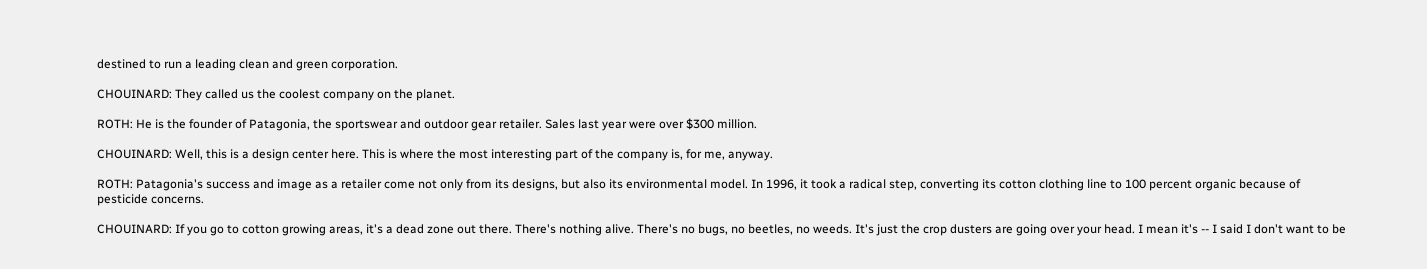destined to run a leading clean and green corporation.

CHOUINARD: They called us the coolest company on the planet.

ROTH: He is the founder of Patagonia, the sportswear and outdoor gear retailer. Sales last year were over $300 million.

CHOUINARD: Well, this is a design center here. This is where the most interesting part of the company is, for me, anyway.

ROTH: Patagonia's success and image as a retailer come not only from its designs, but also its environmental model. In 1996, it took a radical step, converting its cotton clothing line to 100 percent organic because of pesticide concerns.

CHOUINARD: If you go to cotton growing areas, it's a dead zone out there. There's nothing alive. There's no bugs, no beetles, no weeds. It's just the crop dusters are going over your head. I mean it's -- I said I don't want to be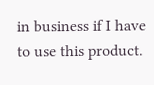in business if I have to use this product.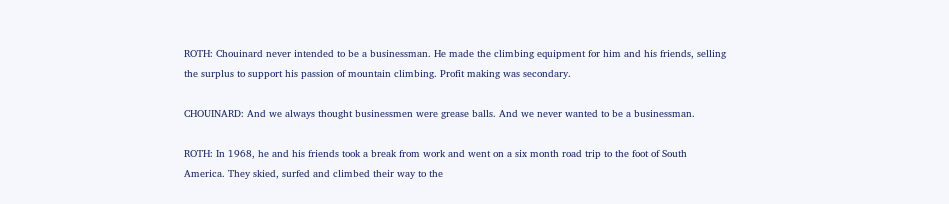ROTH: Chouinard never intended to be a businessman. He made the climbing equipment for him and his friends, selling the surplus to support his passion of mountain climbing. Profit making was secondary.

CHOUINARD: And we always thought businessmen were grease balls. And we never wanted to be a businessman.

ROTH: In 1968, he and his friends took a break from work and went on a six month road trip to the foot of South America. They skied, surfed and climbed their way to the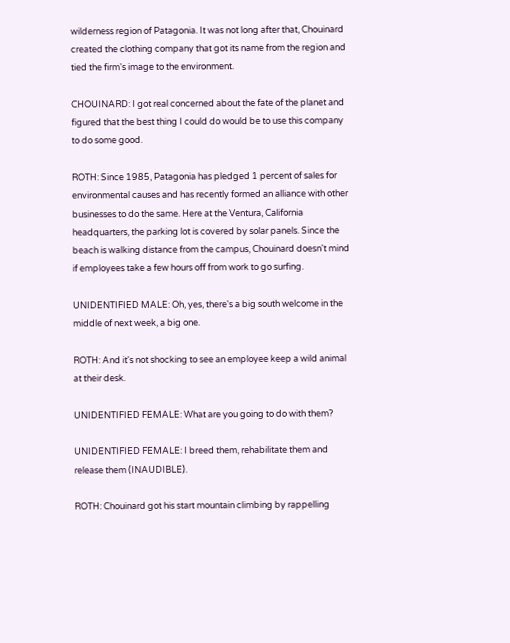wilderness region of Patagonia. It was not long after that, Chouinard created the clothing company that got its name from the region and tied the firm's image to the environment.

CHOUINARD: I got real concerned about the fate of the planet and figured that the best thing I could do would be to use this company to do some good.

ROTH: Since 1985, Patagonia has pledged 1 percent of sales for environmental causes and has recently formed an alliance with other businesses to do the same. Here at the Ventura, California headquarters, the parking lot is covered by solar panels. Since the beach is walking distance from the campus, Chouinard doesn't mind if employees take a few hours off from work to go surfing.

UNIDENTIFIED MALE: Oh, yes, there's a big south welcome in the middle of next week, a big one.

ROTH: And it's not shocking to see an employee keep a wild animal at their desk.

UNIDENTIFIED FEMALE: What are you going to do with them?

UNIDENTIFIED FEMALE: I breed them, rehabilitate them and release them (INAUDIBLE).

ROTH: Chouinard got his start mountain climbing by rappelling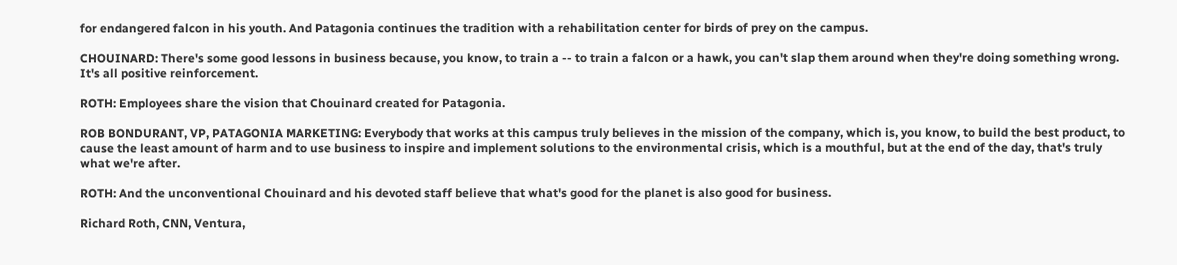for endangered falcon in his youth. And Patagonia continues the tradition with a rehabilitation center for birds of prey on the campus.

CHOUINARD: There's some good lessons in business because, you know, to train a -- to train a falcon or a hawk, you can't slap them around when they're doing something wrong. It's all positive reinforcement.

ROTH: Employees share the vision that Chouinard created for Patagonia.

ROB BONDURANT, VP, PATAGONIA MARKETING: Everybody that works at this campus truly believes in the mission of the company, which is, you know, to build the best product, to cause the least amount of harm and to use business to inspire and implement solutions to the environmental crisis, which is a mouthful, but at the end of the day, that's truly what we're after.

ROTH: And the unconventional Chouinard and his devoted staff believe that what's good for the planet is also good for business.

Richard Roth, CNN, Ventura,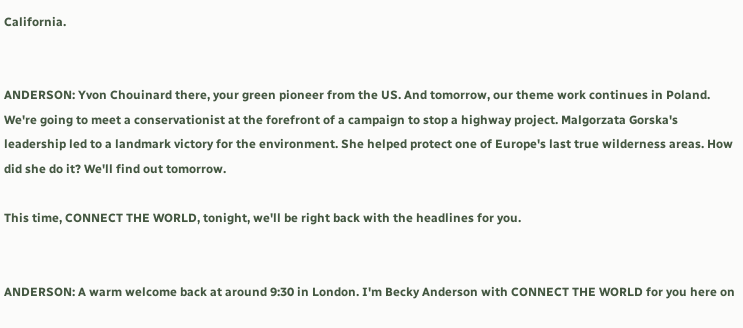California.


ANDERSON: Yvon Chouinard there, your green pioneer from the US. And tomorrow, our theme work continues in Poland. We're going to meet a conservationist at the forefront of a campaign to stop a highway project. Malgorzata Gorska's leadership led to a landmark victory for the environment. She helped protect one of Europe's last true wilderness areas. How did she do it? We'll find out tomorrow.

This time, CONNECT THE WORLD, tonight, we'll be right back with the headlines for you.


ANDERSON: A warm welcome back at around 9:30 in London. I'm Becky Anderson with CONNECT THE WORLD for you here on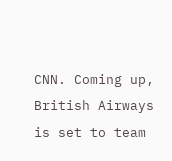CNN. Coming up, British Airways is set to team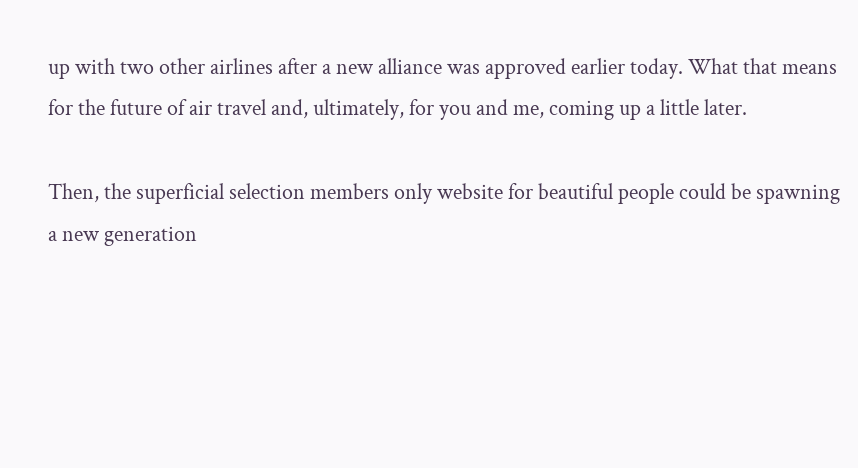up with two other airlines after a new alliance was approved earlier today. What that means for the future of air travel and, ultimately, for you and me, coming up a little later.

Then, the superficial selection members only website for beautiful people could be spawning a new generation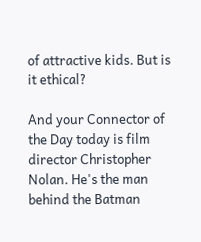of attractive kids. But is it ethical?

And your Connector of the Day today is film director Christopher Nolan. He's the man behind the Batman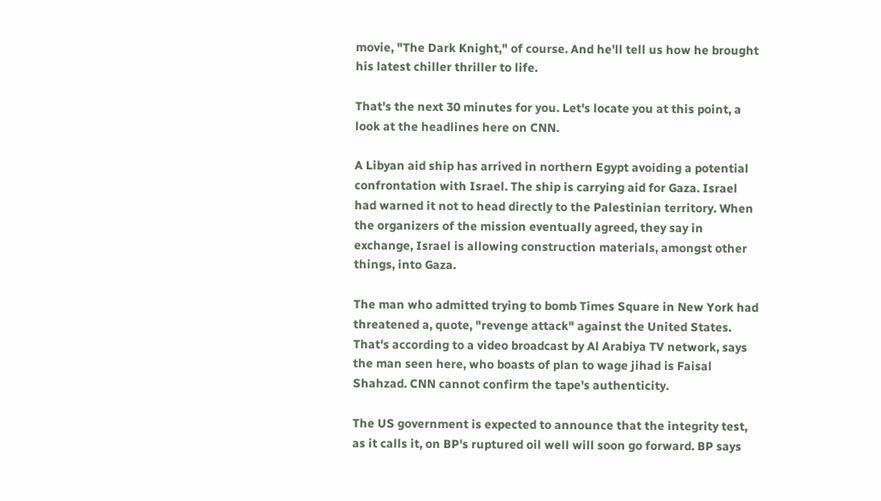movie, "The Dark Knight," of course. And he'll tell us how he brought his latest chiller thriller to life.

That's the next 30 minutes for you. Let's locate you at this point, a look at the headlines here on CNN.

A Libyan aid ship has arrived in northern Egypt avoiding a potential confrontation with Israel. The ship is carrying aid for Gaza. Israel had warned it not to head directly to the Palestinian territory. When the organizers of the mission eventually agreed, they say in exchange, Israel is allowing construction materials, amongst other things, into Gaza.

The man who admitted trying to bomb Times Square in New York had threatened a, quote, "revenge attack" against the United States. That's according to a video broadcast by Al Arabiya TV network, says the man seen here, who boasts of plan to wage jihad is Faisal Shahzad. CNN cannot confirm the tape's authenticity.

The US government is expected to announce that the integrity test, as it calls it, on BP's ruptured oil well will soon go forward. BP says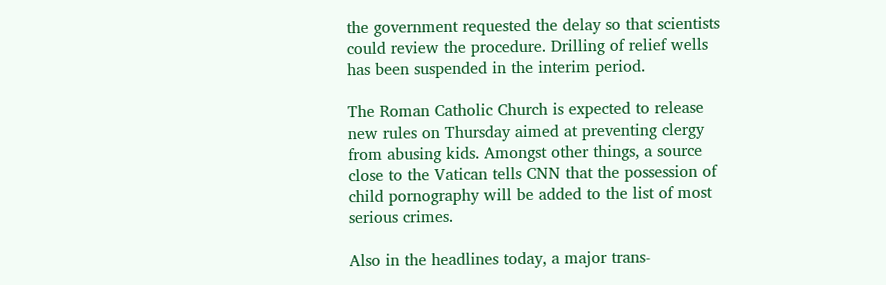the government requested the delay so that scientists could review the procedure. Drilling of relief wells has been suspended in the interim period.

The Roman Catholic Church is expected to release new rules on Thursday aimed at preventing clergy from abusing kids. Amongst other things, a source close to the Vatican tells CNN that the possession of child pornography will be added to the list of most serious crimes.

Also in the headlines today, a major trans-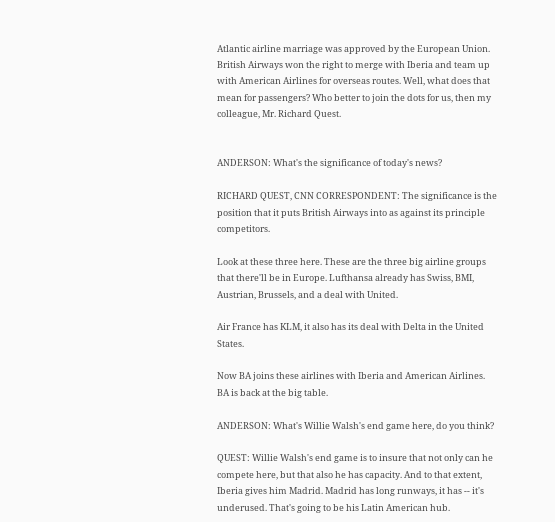Atlantic airline marriage was approved by the European Union. British Airways won the right to merge with Iberia and team up with American Airlines for overseas routes. Well, what does that mean for passengers? Who better to join the dots for us, then my colleague, Mr. Richard Quest.


ANDERSON: What's the significance of today's news?

RICHARD QUEST, CNN CORRESPONDENT: The significance is the position that it puts British Airways into as against its principle competitors.

Look at these three here. These are the three big airline groups that there'll be in Europe. Lufthansa already has Swiss, BMI, Austrian, Brussels, and a deal with United.

Air France has KLM, it also has its deal with Delta in the United States.

Now BA joins these airlines with Iberia and American Airlines. BA is back at the big table.

ANDERSON: What's Willie Walsh's end game here, do you think?

QUEST: Willie Walsh's end game is to insure that not only can he compete here, but that also he has capacity. And to that extent, Iberia gives him Madrid. Madrid has long runways, it has -- it's underused. That's going to be his Latin American hub.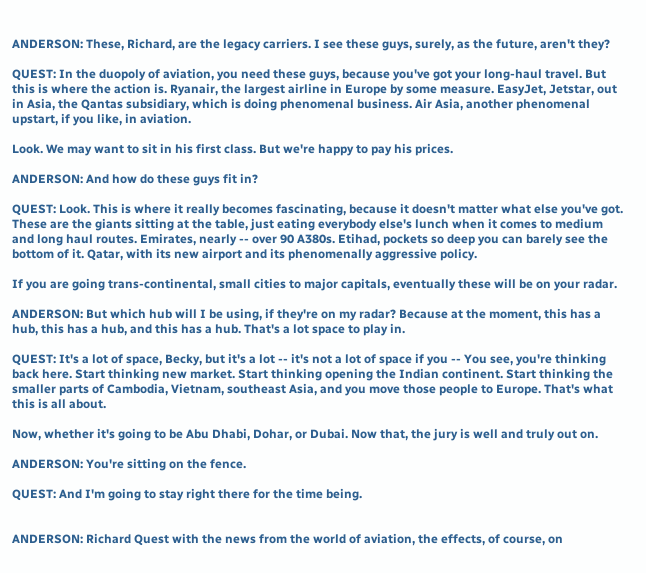ANDERSON: These, Richard, are the legacy carriers. I see these guys, surely, as the future, aren't they?

QUEST: In the duopoly of aviation, you need these guys, because you've got your long-haul travel. But this is where the action is. Ryanair, the largest airline in Europe by some measure. EasyJet, Jetstar, out in Asia, the Qantas subsidiary, which is doing phenomenal business. Air Asia, another phenomenal upstart, if you like, in aviation.

Look. We may want to sit in his first class. But we're happy to pay his prices.

ANDERSON: And how do these guys fit in?

QUEST: Look. This is where it really becomes fascinating, because it doesn't matter what else you've got. These are the giants sitting at the table, just eating everybody else's lunch when it comes to medium and long haul routes. Emirates, nearly -- over 90 A380s. Etihad, pockets so deep you can barely see the bottom of it. Qatar, with its new airport and its phenomenally aggressive policy.

If you are going trans-continental, small cities to major capitals, eventually these will be on your radar.

ANDERSON: But which hub will I be using, if they're on my radar? Because at the moment, this has a hub, this has a hub, and this has a hub. That's a lot space to play in.

QUEST: It's a lot of space, Becky, but it's a lot -- it's not a lot of space if you -- You see, you're thinking back here. Start thinking new market. Start thinking opening the Indian continent. Start thinking the smaller parts of Cambodia, Vietnam, southeast Asia, and you move those people to Europe. That's what this is all about.

Now, whether it's going to be Abu Dhabi, Dohar, or Dubai. Now that, the jury is well and truly out on.

ANDERSON: You're sitting on the fence.

QUEST: And I'm going to stay right there for the time being.


ANDERSON: Richard Quest with the news from the world of aviation, the effects, of course, on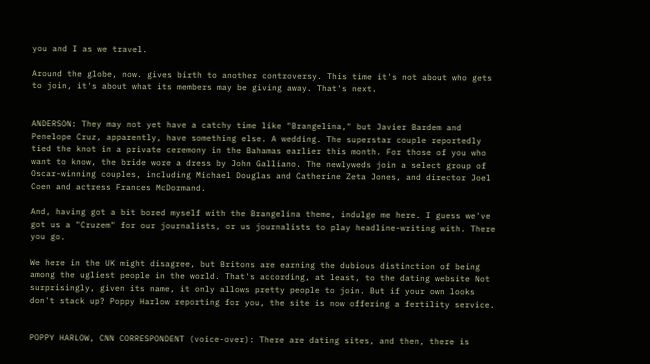you and I as we travel.

Around the globe, now. gives birth to another controversy. This time it's not about who gets to join, it's about what its members may be giving away. That's next.


ANDERSON: They may not yet have a catchy time like "Brangelina," but Javier Bardem and Penelope Cruz, apparently, have something else. A wedding. The superstar couple reportedly tied the knot in a private ceremony in the Bahamas earlier this month. For those of you who want to know, the bride wore a dress by John Galliano. The newlyweds join a select group of Oscar-winning couples, including Michael Douglas and Catherine Zeta Jones, and director Joel Coen and actress Frances McDormand.

And, having got a bit bored myself with the Brangelina theme, indulge me here. I guess we've got us a "Cruzem" for our journalists, or us journalists to play headline-writing with. There you go.

We here in the UK might disagree, but Britons are earning the dubious distinction of being among the ugliest people in the world. That's according, at least, to the dating website Not surprisingly, given its name, it only allows pretty people to join. But if your own looks don't stack up? Poppy Harlow reporting for you, the site is now offering a fertility service.


POPPY HARLOW, CNN CORRESPONDENT (voice-over): There are dating sites, and then, there is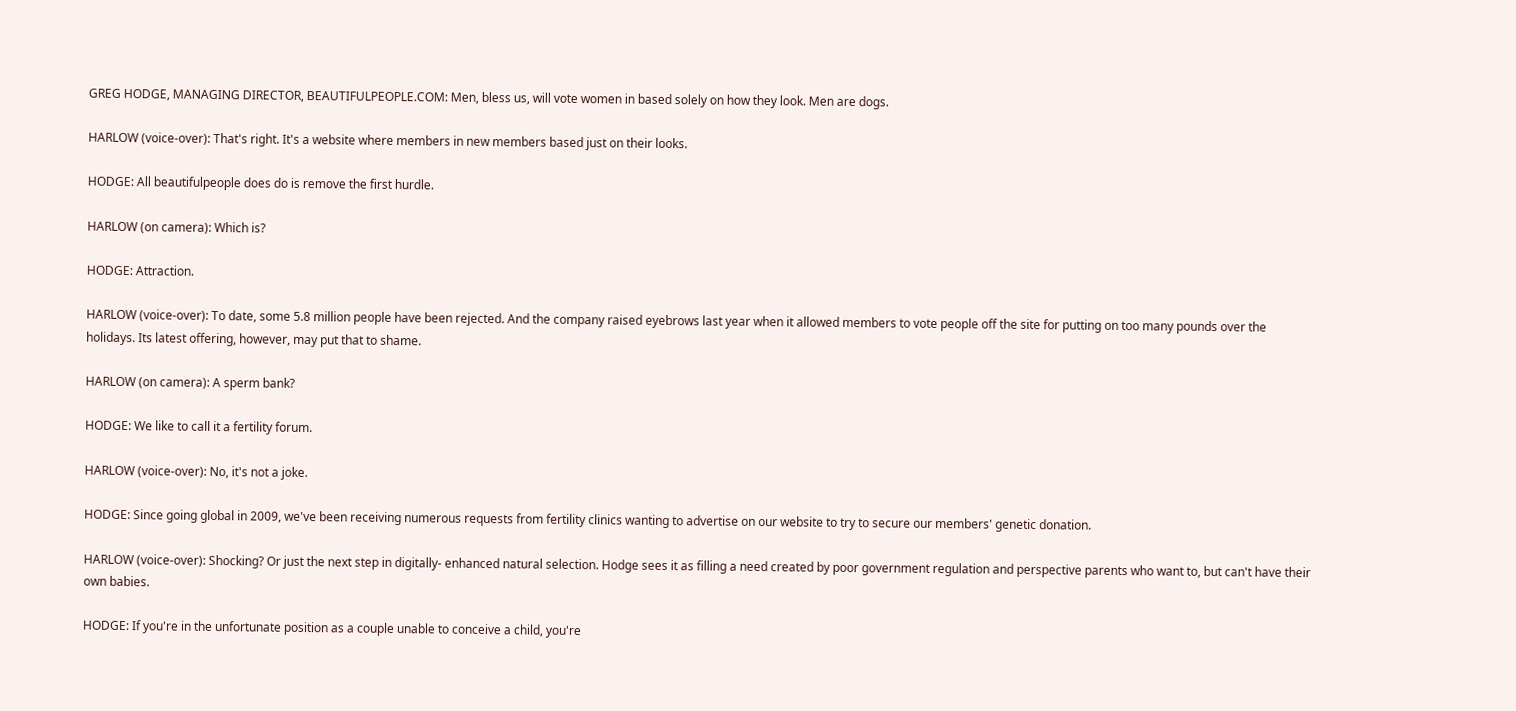GREG HODGE, MANAGING DIRECTOR, BEAUTIFULPEOPLE.COM: Men, bless us, will vote women in based solely on how they look. Men are dogs.

HARLOW (voice-over): That's right. It's a website where members in new members based just on their looks.

HODGE: All beautifulpeople does do is remove the first hurdle.

HARLOW (on camera): Which is?

HODGE: Attraction.

HARLOW (voice-over): To date, some 5.8 million people have been rejected. And the company raised eyebrows last year when it allowed members to vote people off the site for putting on too many pounds over the holidays. Its latest offering, however, may put that to shame.

HARLOW (on camera): A sperm bank?

HODGE: We like to call it a fertility forum.

HARLOW (voice-over): No, it's not a joke.

HODGE: Since going global in 2009, we've been receiving numerous requests from fertility clinics wanting to advertise on our website to try to secure our members' genetic donation.

HARLOW (voice-over): Shocking? Or just the next step in digitally- enhanced natural selection. Hodge sees it as filling a need created by poor government regulation and perspective parents who want to, but can't have their own babies.

HODGE: If you're in the unfortunate position as a couple unable to conceive a child, you're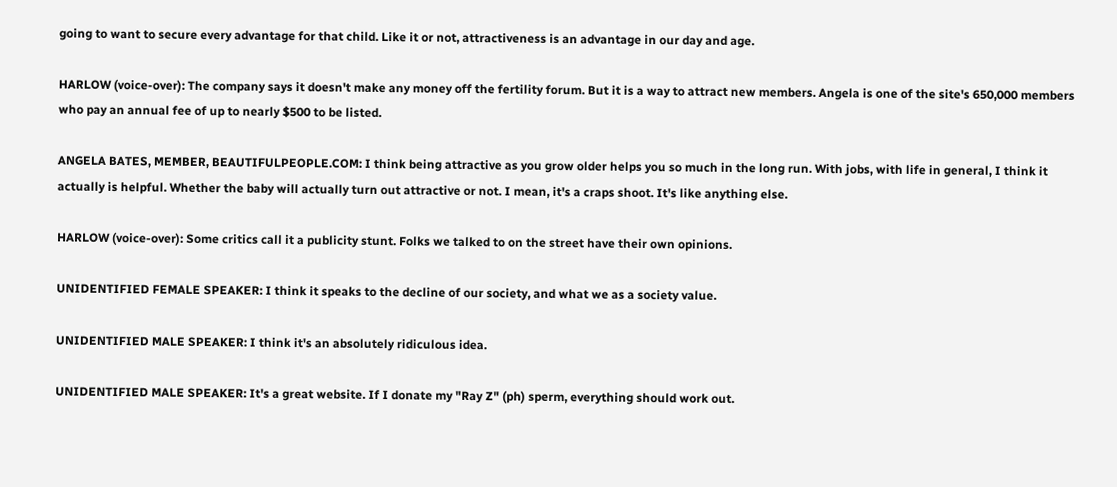going to want to secure every advantage for that child. Like it or not, attractiveness is an advantage in our day and age.

HARLOW (voice-over): The company says it doesn't make any money off the fertility forum. But it is a way to attract new members. Angela is one of the site's 650,000 members who pay an annual fee of up to nearly $500 to be listed.

ANGELA BATES, MEMBER, BEAUTIFULPEOPLE.COM: I think being attractive as you grow older helps you so much in the long run. With jobs, with life in general, I think it actually is helpful. Whether the baby will actually turn out attractive or not. I mean, it's a craps shoot. It's like anything else.

HARLOW (voice-over): Some critics call it a publicity stunt. Folks we talked to on the street have their own opinions.

UNIDENTIFIED FEMALE SPEAKER: I think it speaks to the decline of our society, and what we as a society value.

UNIDENTIFIED MALE SPEAKER: I think it's an absolutely ridiculous idea.

UNIDENTIFIED MALE SPEAKER: It's a great website. If I donate my "Ray Z" (ph) sperm, everything should work out.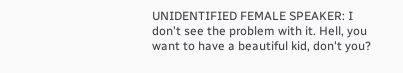UNIDENTIFIED FEMALE SPEAKER: I don't see the problem with it. Hell, you want to have a beautiful kid, don't you?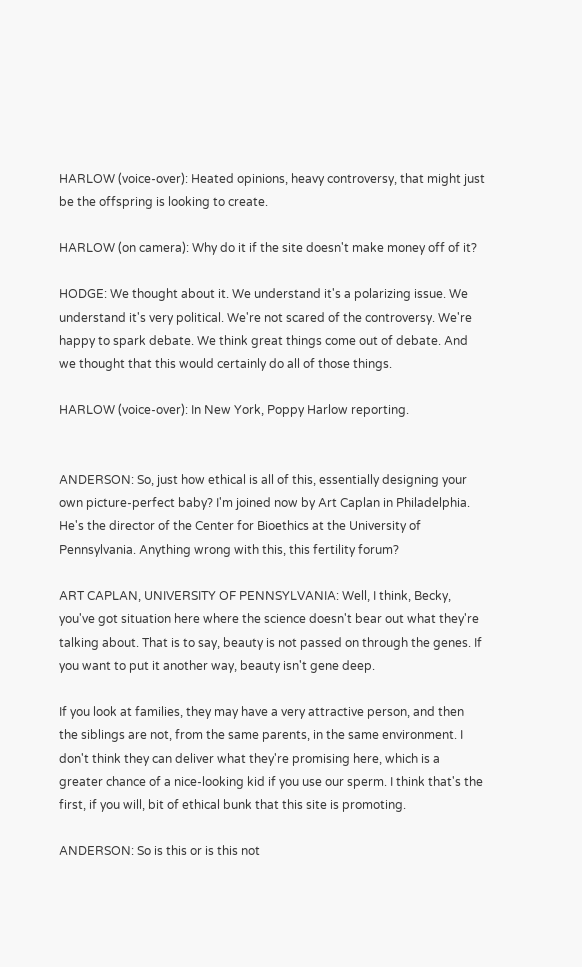HARLOW (voice-over): Heated opinions, heavy controversy, that might just be the offspring is looking to create.

HARLOW (on camera): Why do it if the site doesn't make money off of it?

HODGE: We thought about it. We understand it's a polarizing issue. We understand it's very political. We're not scared of the controversy. We're happy to spark debate. We think great things come out of debate. And we thought that this would certainly do all of those things.

HARLOW (voice-over): In New York, Poppy Harlow reporting.


ANDERSON: So, just how ethical is all of this, essentially designing your own picture-perfect baby? I'm joined now by Art Caplan in Philadelphia. He's the director of the Center for Bioethics at the University of Pennsylvania. Anything wrong with this, this fertility forum?

ART CAPLAN, UNIVERSITY OF PENNSYLVANIA: Well, I think, Becky, you've got situation here where the science doesn't bear out what they're talking about. That is to say, beauty is not passed on through the genes. If you want to put it another way, beauty isn't gene deep.

If you look at families, they may have a very attractive person, and then the siblings are not, from the same parents, in the same environment. I don't think they can deliver what they're promising here, which is a greater chance of a nice-looking kid if you use our sperm. I think that's the first, if you will, bit of ethical bunk that this site is promoting.

ANDERSON: So is this or is this not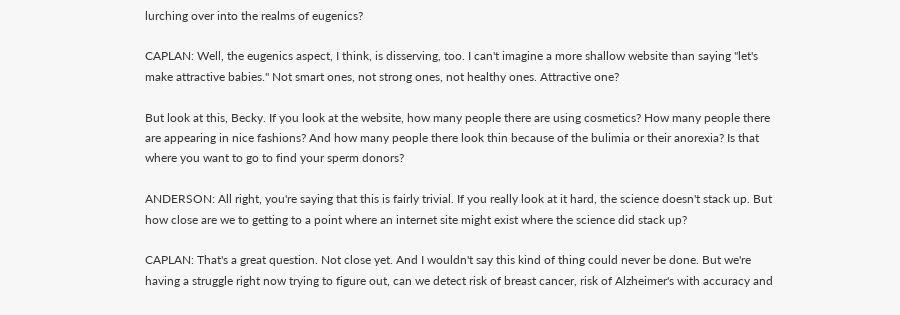lurching over into the realms of eugenics?

CAPLAN: Well, the eugenics aspect, I think, is disserving, too. I can't imagine a more shallow website than saying "let's make attractive babies." Not smart ones, not strong ones, not healthy ones. Attractive one?

But look at this, Becky. If you look at the website, how many people there are using cosmetics? How many people there are appearing in nice fashions? And how many people there look thin because of the bulimia or their anorexia? Is that where you want to go to find your sperm donors?

ANDERSON: All right, you're saying that this is fairly trivial. If you really look at it hard, the science doesn't stack up. But how close are we to getting to a point where an internet site might exist where the science did stack up?

CAPLAN: That's a great question. Not close yet. And I wouldn't say this kind of thing could never be done. But we're having a struggle right now trying to figure out, can we detect risk of breast cancer, risk of Alzheimer's with accuracy and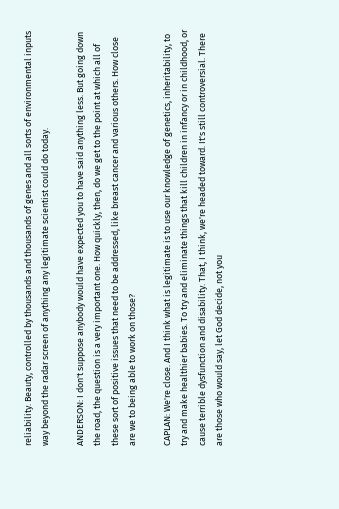reliability. Beauty, controlled by thousands and thousands of genes and all sorts of environmental inputs way beyond the radar screen of anything any legitimate scientist could do today.

ANDERSON: I don't suppose anybody would have expected you to have said anything less. But going down the road, the question is a very important one. How quickly, then, do we get to the point at which all of these sort of positive issues that need to be addressed, like breast cancer and various others. How close are we to being able to work on those?

CAPLAN: We're close. And I think what is legitimate is to use our knowledge of genetics, inheritability, to try and make healthier babies. To try and eliminate things that kill children in infancy or in childhood, or cause terrible dysfunction and disability. That, I think, we're headed toward. It's still controversial. There are those who would say, let God decide, not you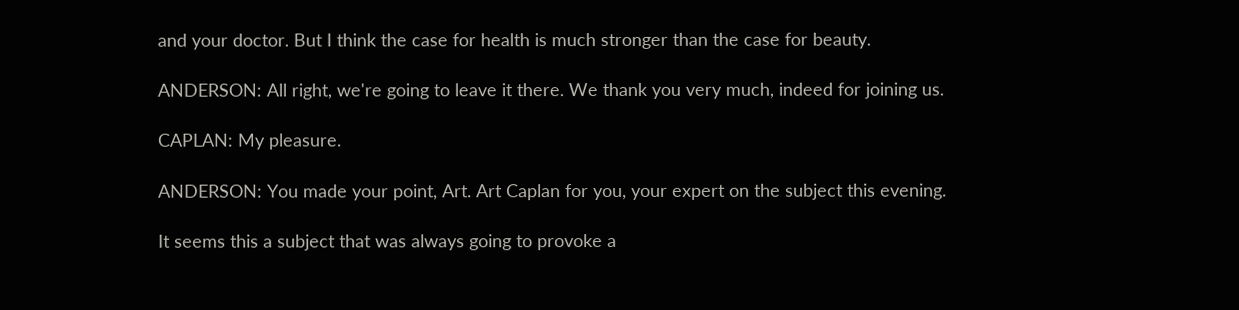and your doctor. But I think the case for health is much stronger than the case for beauty.

ANDERSON: All right, we're going to leave it there. We thank you very much, indeed for joining us.

CAPLAN: My pleasure.

ANDERSON: You made your point, Art. Art Caplan for you, your expert on the subject this evening.

It seems this a subject that was always going to provoke a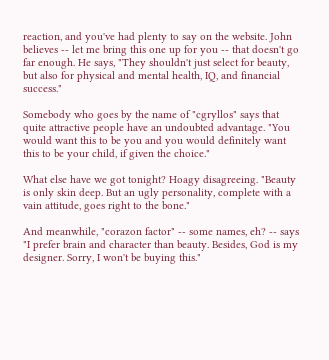reaction, and you've had plenty to say on the website. John believes -- let me bring this one up for you -- that doesn't go far enough. He says, "They shouldn't just select for beauty, but also for physical and mental health, IQ, and financial success."

Somebody who goes by the name of "cgryllos" says that quite attractive people have an undoubted advantage. "You would want this to be you and you would definitely want this to be your child, if given the choice."

What else have we got tonight? Hoagy disagreeing. "Beauty is only skin deep. But an ugly personality, complete with a vain attitude, goes right to the bone."

And meanwhile, "corazon factor" -- some names, eh? -- says "I prefer brain and character than beauty. Besides, God is my designer. Sorry, I won't be buying this."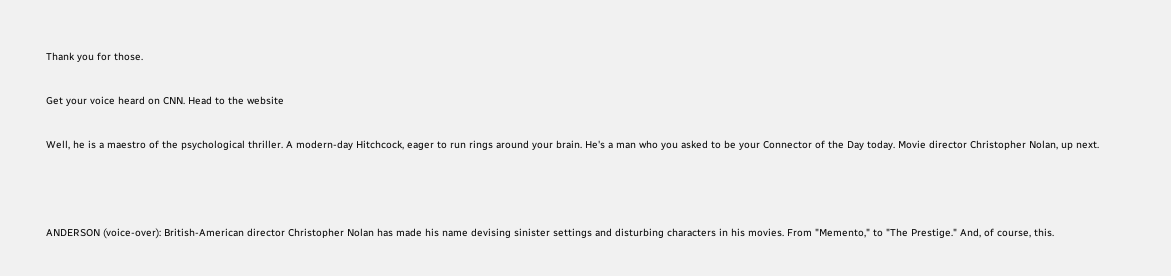Thank you for those.

Get your voice heard on CNN. Head to the website

Well, he is a maestro of the psychological thriller. A modern-day Hitchcock, eager to run rings around your brain. He's a man who you asked to be your Connector of the Day today. Movie director Christopher Nolan, up next.



ANDERSON (voice-over): British-American director Christopher Nolan has made his name devising sinister settings and disturbing characters in his movies. From "Memento," to "The Prestige." And, of course, this.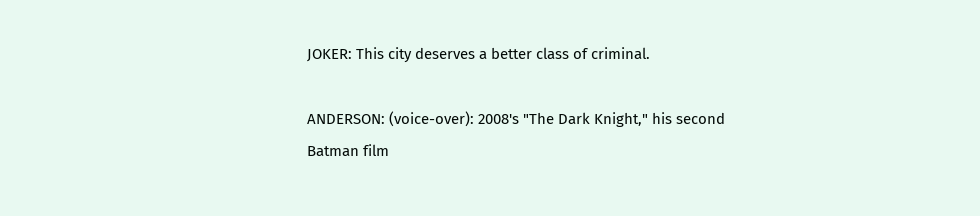JOKER: This city deserves a better class of criminal.

ANDERSON: (voice-over): 2008's "The Dark Knight," his second Batman film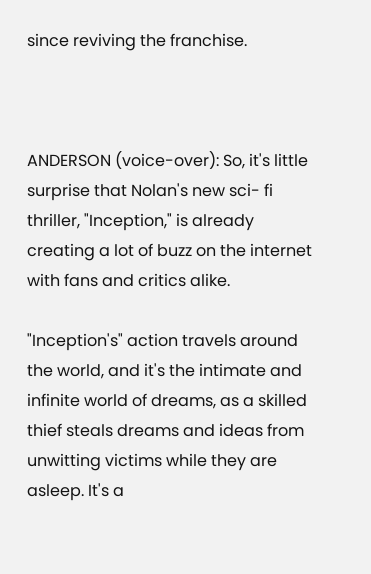since reviving the franchise.



ANDERSON (voice-over): So, it's little surprise that Nolan's new sci- fi thriller, "Inception," is already creating a lot of buzz on the internet with fans and critics alike.

"Inception's" action travels around the world, and it's the intimate and infinite world of dreams, as a skilled thief steals dreams and ideas from unwitting victims while they are asleep. It's a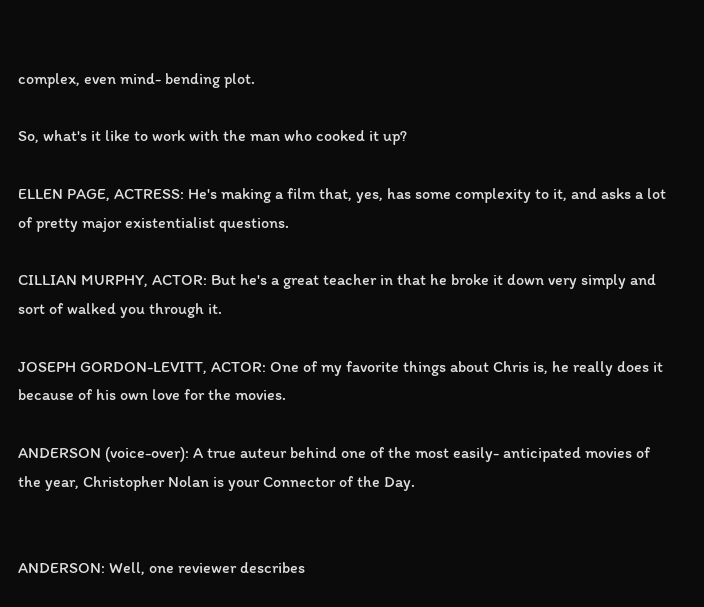complex, even mind- bending plot.

So, what's it like to work with the man who cooked it up?

ELLEN PAGE, ACTRESS: He's making a film that, yes, has some complexity to it, and asks a lot of pretty major existentialist questions.

CILLIAN MURPHY, ACTOR: But he's a great teacher in that he broke it down very simply and sort of walked you through it.

JOSEPH GORDON-LEVITT, ACTOR: One of my favorite things about Chris is, he really does it because of his own love for the movies.

ANDERSON (voice-over): A true auteur behind one of the most easily- anticipated movies of the year, Christopher Nolan is your Connector of the Day.


ANDERSON: Well, one reviewer describes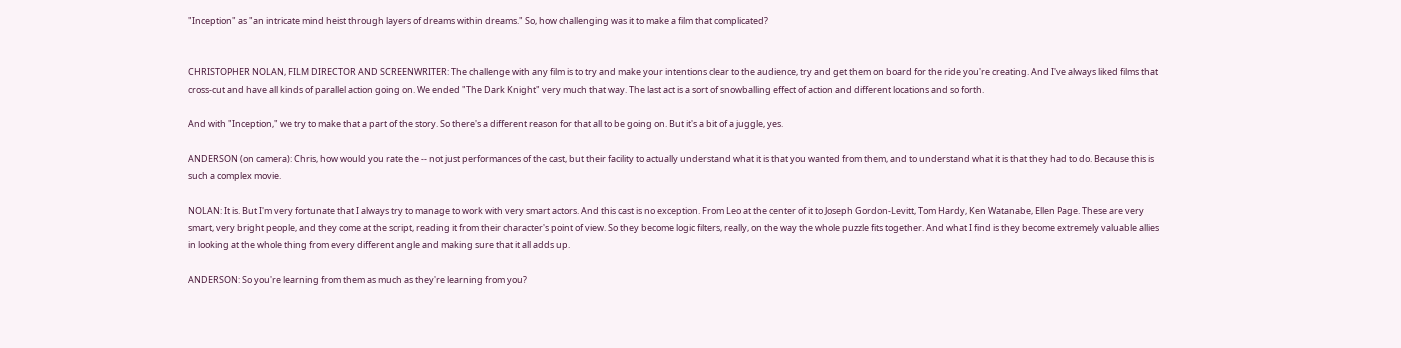"Inception" as "an intricate mind heist through layers of dreams within dreams." So, how challenging was it to make a film that complicated?


CHRISTOPHER NOLAN, FILM DIRECTOR AND SCREENWRITER: The challenge with any film is to try and make your intentions clear to the audience, try and get them on board for the ride you're creating. And I've always liked films that cross-cut and have all kinds of parallel action going on. We ended "The Dark Knight" very much that way. The last act is a sort of snowballing effect of action and different locations and so forth.

And with "Inception," we try to make that a part of the story. So there's a different reason for that all to be going on. But it's a bit of a juggle, yes.

ANDERSON (on camera): Chris, how would you rate the -- not just performances of the cast, but their facility to actually understand what it is that you wanted from them, and to understand what it is that they had to do. Because this is such a complex movie.

NOLAN: It is. But I'm very fortunate that I always try to manage to work with very smart actors. And this cast is no exception. From Leo at the center of it to Joseph Gordon-Levitt, Tom Hardy, Ken Watanabe, Ellen Page. These are very smart, very bright people, and they come at the script, reading it from their character's point of view. So they become logic filters, really, on the way the whole puzzle fits together. And what I find is they become extremely valuable allies in looking at the whole thing from every different angle and making sure that it all adds up.

ANDERSON: So you're learning from them as much as they're learning from you?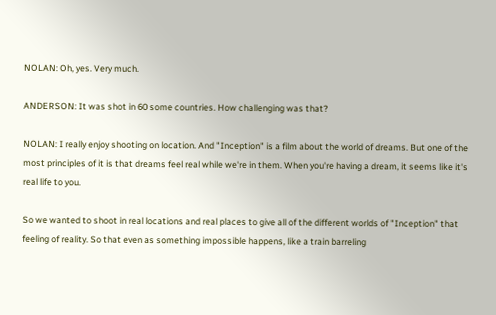NOLAN: Oh, yes. Very much.

ANDERSON: It was shot in 60 some countries. How challenging was that?

NOLAN: I really enjoy shooting on location. And "Inception" is a film about the world of dreams. But one of the most principles of it is that dreams feel real while we're in them. When you're having a dream, it seems like it's real life to you.

So we wanted to shoot in real locations and real places to give all of the different worlds of "Inception" that feeling of reality. So that even as something impossible happens, like a train barreling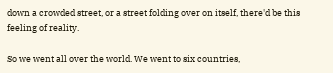down a crowded street, or a street folding over on itself, there'd be this feeling of reality.

So we went all over the world. We went to six countries,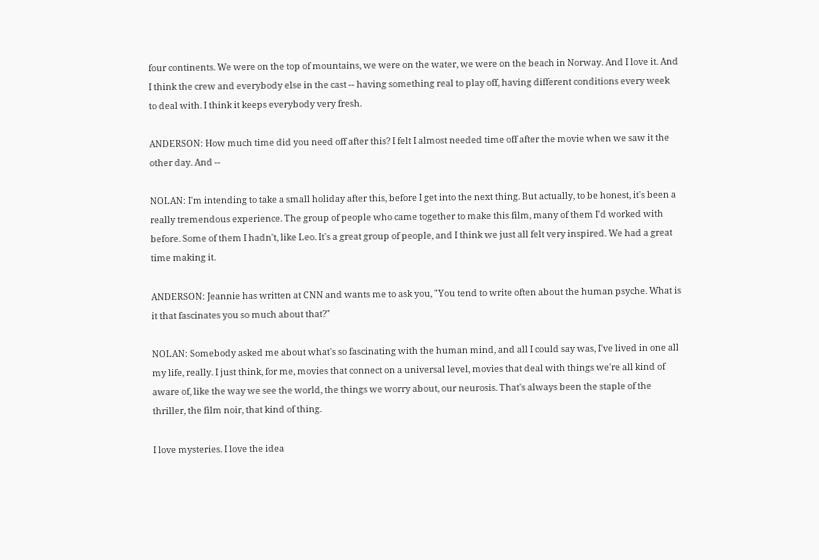four continents. We were on the top of mountains, we were on the water, we were on the beach in Norway. And I love it. And I think the crew and everybody else in the cast -- having something real to play off, having different conditions every week to deal with. I think it keeps everybody very fresh.

ANDERSON: How much time did you need off after this? I felt I almost needed time off after the movie when we saw it the other day. And --

NOLAN: I'm intending to take a small holiday after this, before I get into the next thing. But actually, to be honest, it's been a really tremendous experience. The group of people who came together to make this film, many of them I'd worked with before. Some of them I hadn't, like Leo. It's a great group of people, and I think we just all felt very inspired. We had a great time making it.

ANDERSON: Jeannie has written at CNN and wants me to ask you, "You tend to write often about the human psyche. What is it that fascinates you so much about that?"

NOLAN: Somebody asked me about what's so fascinating with the human mind, and all I could say was, I've lived in one all my life, really. I just think, for me, movies that connect on a universal level, movies that deal with things we're all kind of aware of, like the way we see the world, the things we worry about, our neurosis. That's always been the staple of the thriller, the film noir, that kind of thing.

I love mysteries. I love the idea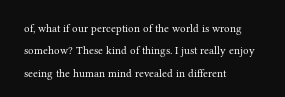of, what if our perception of the world is wrong somehow? These kind of things. I just really enjoy seeing the human mind revealed in different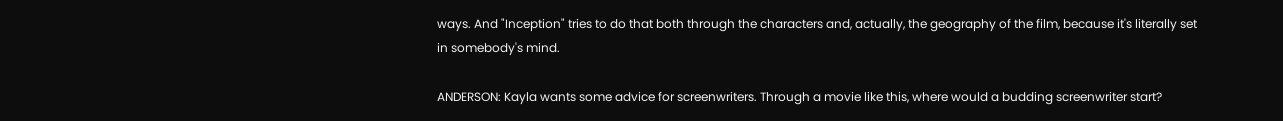ways. And "Inception" tries to do that both through the characters and, actually, the geography of the film, because it's literally set in somebody's mind.

ANDERSON: Kayla wants some advice for screenwriters. Through a movie like this, where would a budding screenwriter start?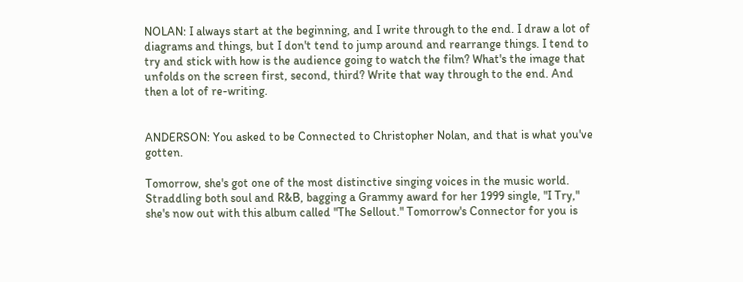NOLAN: I always start at the beginning, and I write through to the end. I draw a lot of diagrams and things, but I don't tend to jump around and rearrange things. I tend to try and stick with how is the audience going to watch the film? What's the image that unfolds on the screen first, second, third? Write that way through to the end. And then a lot of re-writing.


ANDERSON: You asked to be Connected to Christopher Nolan, and that is what you've gotten.

Tomorrow, she's got one of the most distinctive singing voices in the music world. Straddling both soul and R&B, bagging a Grammy award for her 1999 single, "I Try," she's now out with this album called "The Sellout." Tomorrow's Connector for you is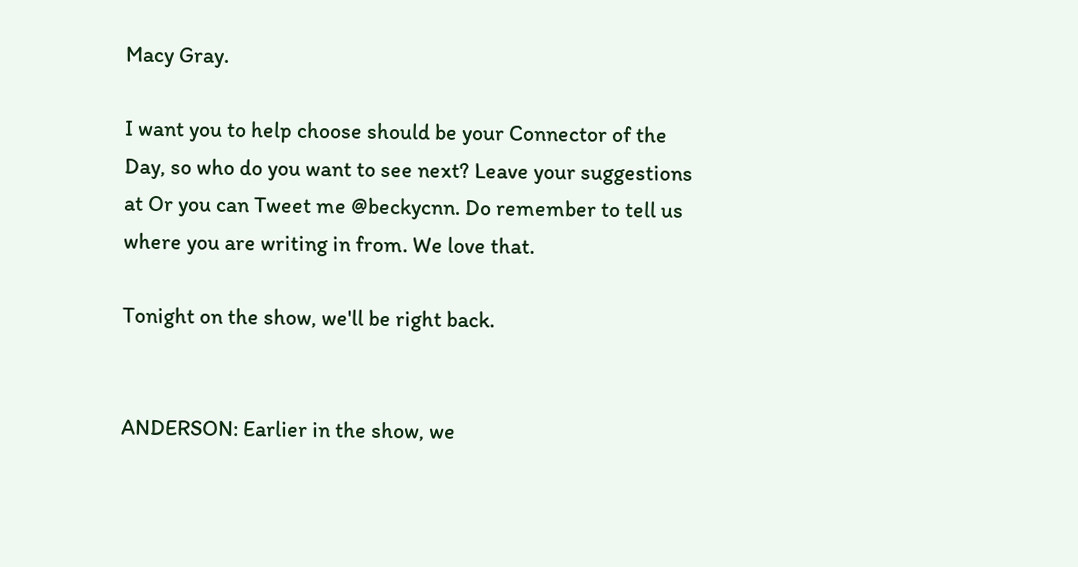Macy Gray.

I want you to help choose should be your Connector of the Day, so who do you want to see next? Leave your suggestions at Or you can Tweet me @beckycnn. Do remember to tell us where you are writing in from. We love that.

Tonight on the show, we'll be right back.


ANDERSON: Earlier in the show, we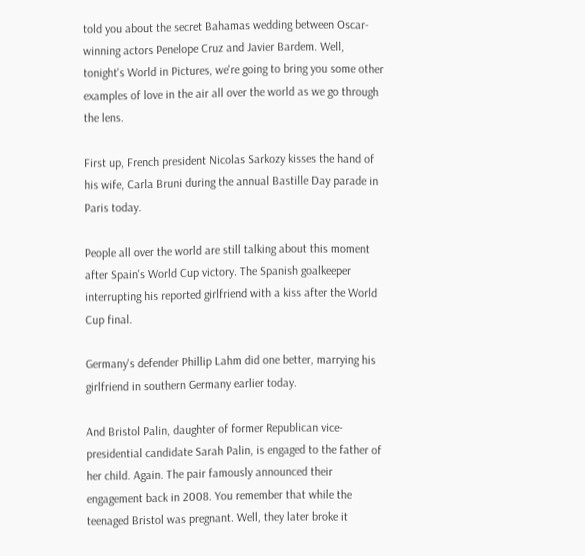told you about the secret Bahamas wedding between Oscar-winning actors Penelope Cruz and Javier Bardem. Well, tonight's World in Pictures, we're going to bring you some other examples of love in the air all over the world as we go through the lens.

First up, French president Nicolas Sarkozy kisses the hand of his wife, Carla Bruni during the annual Bastille Day parade in Paris today.

People all over the world are still talking about this moment after Spain's World Cup victory. The Spanish goalkeeper interrupting his reported girlfriend with a kiss after the World Cup final.

Germany's defender Phillip Lahm did one better, marrying his girlfriend in southern Germany earlier today.

And Bristol Palin, daughter of former Republican vice-presidential candidate Sarah Palin, is engaged to the father of her child. Again. The pair famously announced their engagement back in 2008. You remember that while the teenaged Bristol was pregnant. Well, they later broke it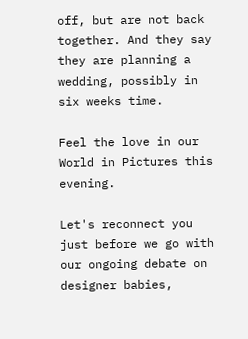off, but are not back together. And they say they are planning a wedding, possibly in six weeks time.

Feel the love in our World in Pictures this evening.

Let's reconnect you just before we go with our ongoing debate on designer babies,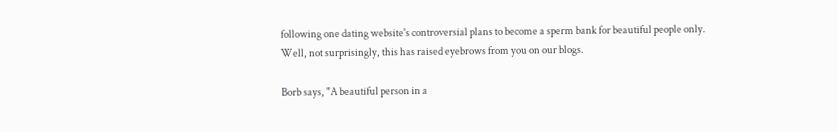following one dating website's controversial plans to become a sperm bank for beautiful people only. Well, not surprisingly, this has raised eyebrows from you on our blogs.

Borb says, "A beautiful person in a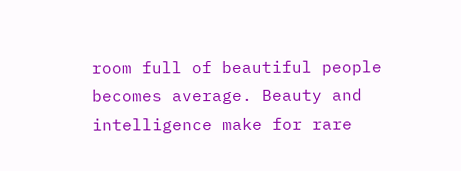room full of beautiful people becomes average. Beauty and intelligence make for rare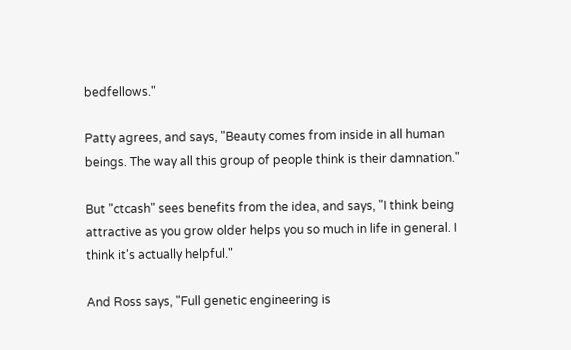bedfellows."

Patty agrees, and says, "Beauty comes from inside in all human beings. The way all this group of people think is their damnation."

But "ctcash" sees benefits from the idea, and says, "I think being attractive as you grow older helps you so much in life in general. I think it's actually helpful."

And Ross says, "Full genetic engineering is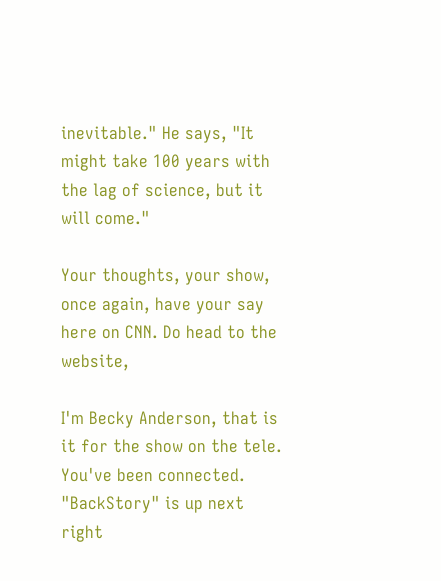inevitable." He says, "It might take 100 years with the lag of science, but it will come."

Your thoughts, your show, once again, have your say here on CNN. Do head to the website,

I'm Becky Anderson, that is it for the show on the tele. You've been connected. "BackStory" is up next right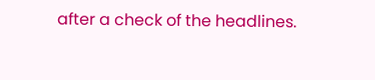after a check of the headlines.